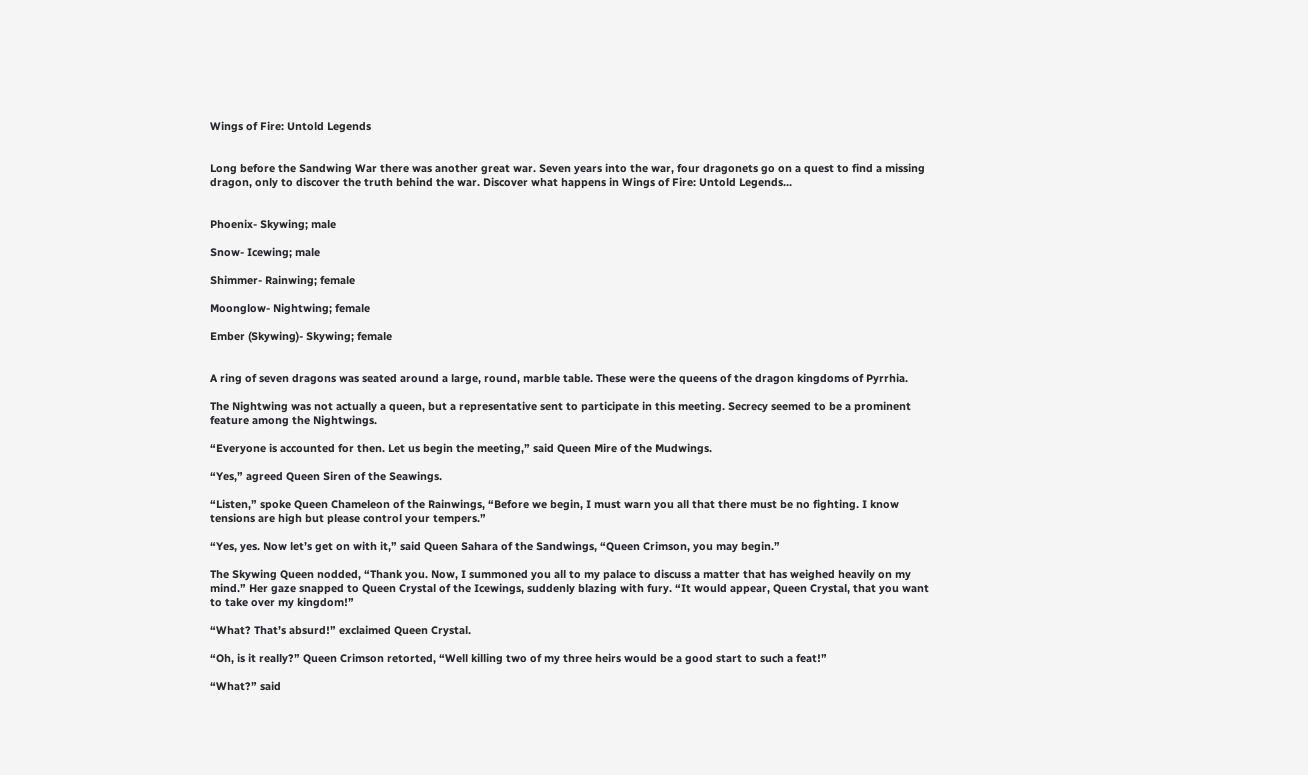Wings of Fire: Untold Legends


Long before the Sandwing War there was another great war. Seven years into the war, four dragonets go on a quest to find a missing dragon, only to discover the truth behind the war. Discover what happens in Wings of Fire: Untold Legends...


Phoenix- Skywing; male

Snow- Icewing; male

Shimmer- Rainwing; female

Moonglow- Nightwing; female

Ember (Skywing)- Skywing; female


A ring of seven dragons was seated around a large, round, marble table. These were the queens of the dragon kingdoms of Pyrrhia.

The Nightwing was not actually a queen, but a representative sent to participate in this meeting. Secrecy seemed to be a prominent feature among the Nightwings.

“Everyone is accounted for then. Let us begin the meeting,” said Queen Mire of the Mudwings.

“Yes,” agreed Queen Siren of the Seawings.

“Listen,” spoke Queen Chameleon of the Rainwings, “Before we begin, I must warn you all that there must be no fighting. I know tensions are high but please control your tempers.”

“Yes, yes. Now let’s get on with it,” said Queen Sahara of the Sandwings, “Queen Crimson, you may begin.”

The Skywing Queen nodded, “Thank you. Now, I summoned you all to my palace to discuss a matter that has weighed heavily on my mind.” Her gaze snapped to Queen Crystal of the Icewings, suddenly blazing with fury. “It would appear, Queen Crystal, that you want to take over my kingdom!”

“What? That’s absurd!” exclaimed Queen Crystal.

“Oh, is it really?” Queen Crimson retorted, “Well killing two of my three heirs would be a good start to such a feat!”

“What?” said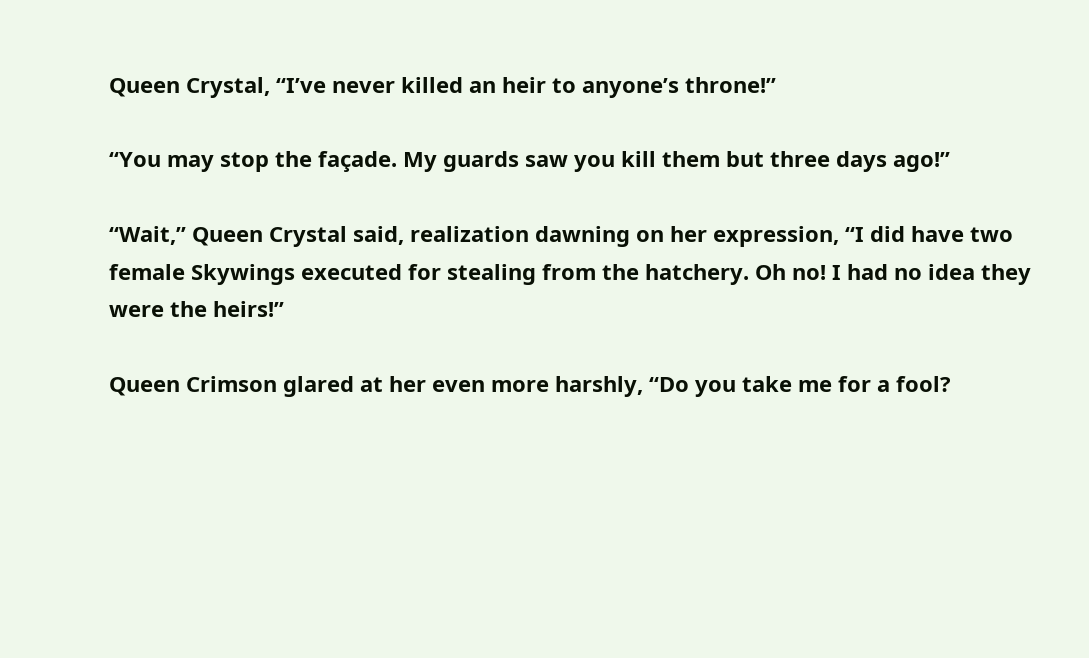Queen Crystal, “I’ve never killed an heir to anyone’s throne!”

“You may stop the façade. My guards saw you kill them but three days ago!”

“Wait,” Queen Crystal said, realization dawning on her expression, “I did have two female Skywings executed for stealing from the hatchery. Oh no! I had no idea they were the heirs!”

Queen Crimson glared at her even more harshly, “Do you take me for a fool?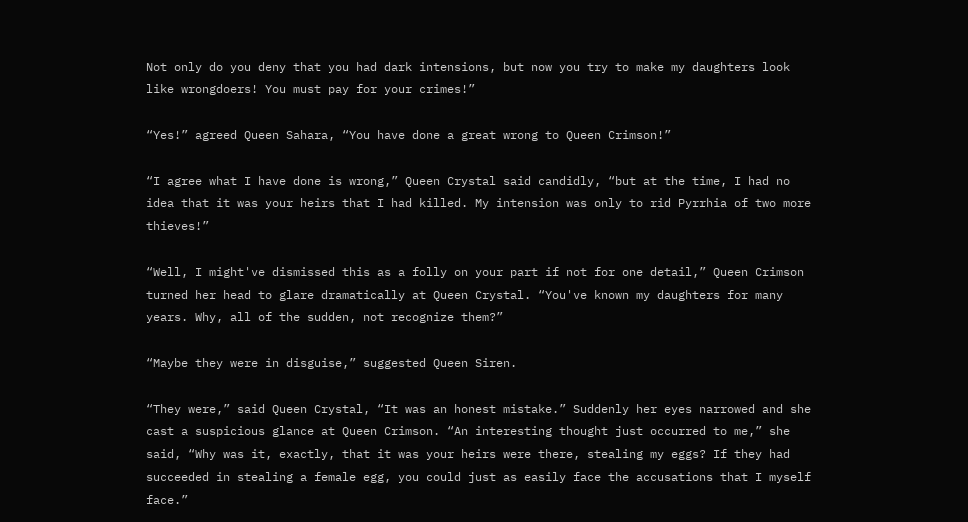Not only do you deny that you had dark intensions, but now you try to make my daughters look like wrongdoers! You must pay for your crimes!”

“Yes!” agreed Queen Sahara, “You have done a great wrong to Queen Crimson!”

“I agree what I have done is wrong,” Queen Crystal said candidly, “but at the time, I had no idea that it was your heirs that I had killed. My intension was only to rid Pyrrhia of two more thieves!”

“Well, I might've dismissed this as a folly on your part if not for one detail,” Queen Crimson turned her head to glare dramatically at Queen Crystal. “You've known my daughters for many years. Why, all of the sudden, not recognize them?”

“Maybe they were in disguise,” suggested Queen Siren.

“They were,” said Queen Crystal, “It was an honest mistake.” Suddenly her eyes narrowed and she cast a suspicious glance at Queen Crimson. “An interesting thought just occurred to me,” she said, “Why was it, exactly, that it was your heirs were there, stealing my eggs? If they had succeeded in stealing a female egg, you could just as easily face the accusations that I myself face.”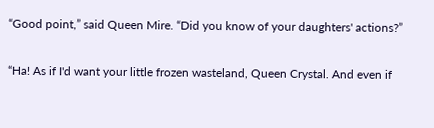“Good point,” said Queen Mire. “Did you know of your daughters' actions?”

“Ha! As if I'd want your little frozen wasteland, Queen Crystal. And even if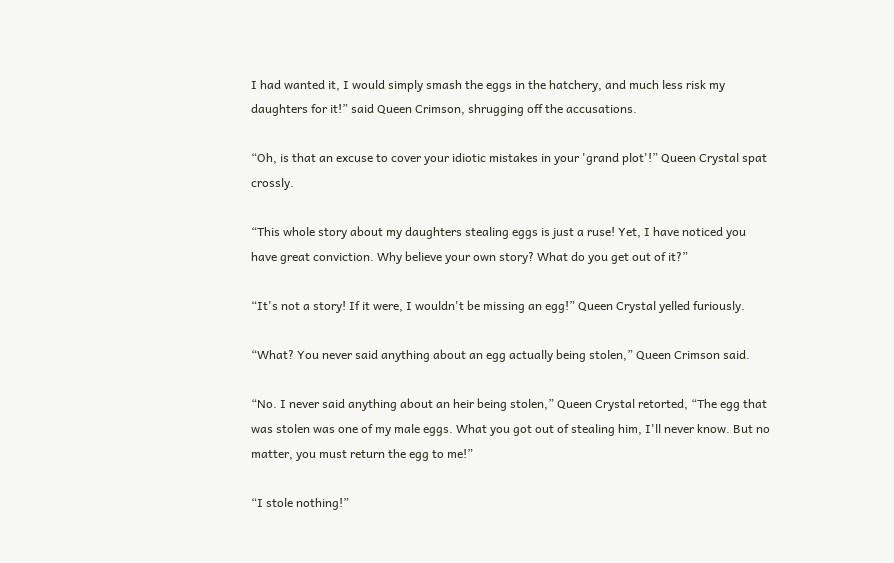I had wanted it, I would simply smash the eggs in the hatchery, and much less risk my daughters for it!” said Queen Crimson, shrugging off the accusations.

“Oh, is that an excuse to cover your idiotic mistakes in your 'grand plot'!” Queen Crystal spat crossly.

“This whole story about my daughters stealing eggs is just a ruse! Yet, I have noticed you have great conviction. Why believe your own story? What do you get out of it?”

“It's not a story! If it were, I wouldn't be missing an egg!” Queen Crystal yelled furiously.

“What? You never said anything about an egg actually being stolen,” Queen Crimson said.

“No. I never said anything about an heir being stolen,” Queen Crystal retorted, “The egg that was stolen was one of my male eggs. What you got out of stealing him, I'll never know. But no matter, you must return the egg to me!”

“I stole nothing!”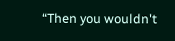“Then you wouldn't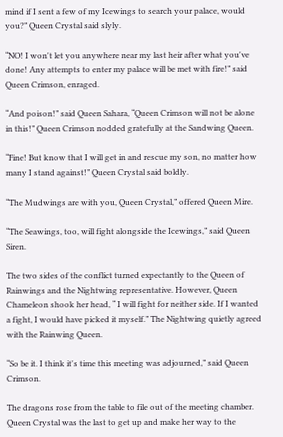mind if I sent a few of my Icewings to search your palace, would you?” Queen Crystal said slyly.

“NO! I won't let you anywhere near my last heir after what you've done! Any attempts to enter my palace will be met with fire!” said Queen Crimson, enraged.

“And poison!” said Queen Sahara, “Queen Crimson will not be alone in this!” Queen Crimson nodded gratefully at the Sandwing Queen.

“Fine! But know that I will get in and rescue my son, no matter how many I stand against!” Queen Crystal said boldly.

“The Mudwings are with you, Queen Crystal,” offered Queen Mire.

“The Seawings, too, will fight alongside the Icewings,” said Queen Siren.

The two sides of the conflict turned expectantly to the Queen of Rainwings and the Nightwing representative. However, Queen Chameleon shook her head, “ I will fight for neither side. If I wanted a fight, I would have picked it myself.” The Nightwing quietly agreed with the Rainwing Queen.

“So be it. I think it's time this meeting was adjourned,” said Queen Crimson.

The dragons rose from the table to file out of the meeting chamber. Queen Crystal was the last to get up and make her way to the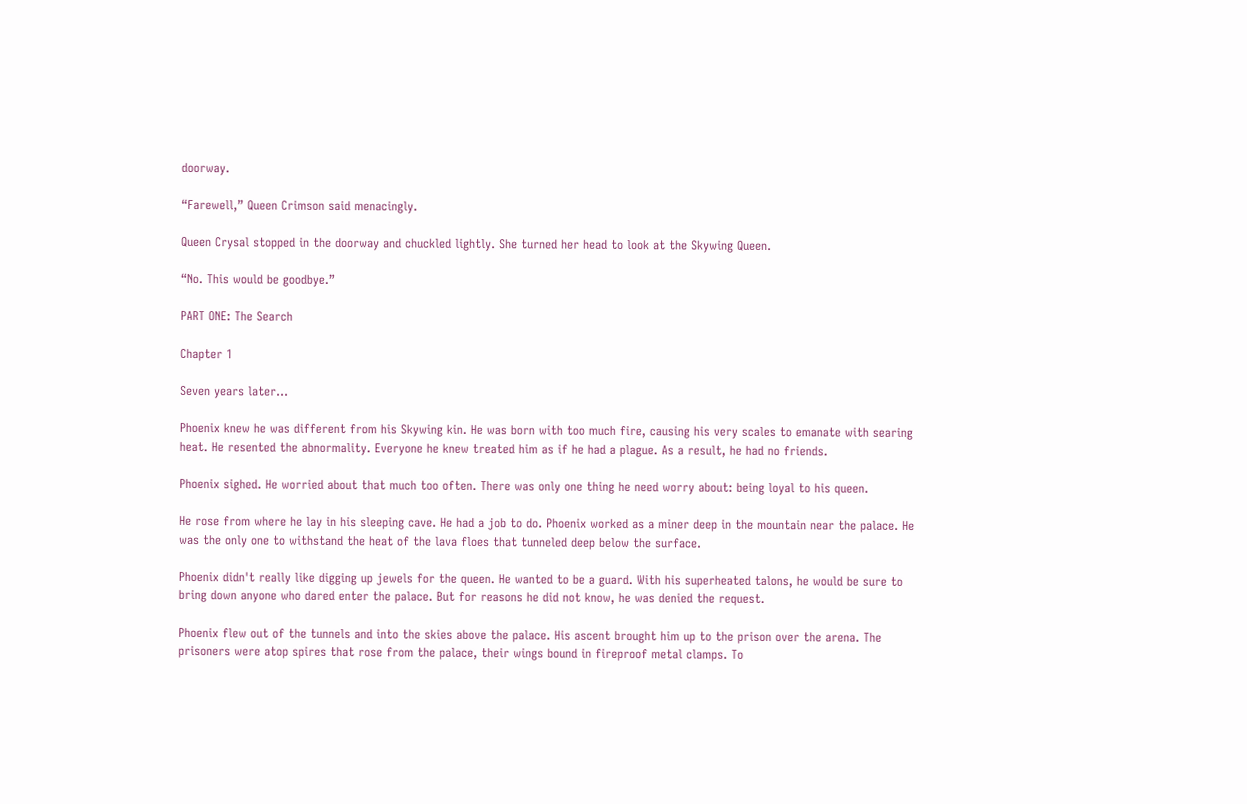doorway.

“Farewell,” Queen Crimson said menacingly.

Queen Crysal stopped in the doorway and chuckled lightly. She turned her head to look at the Skywing Queen.

“No. This would be goodbye.”

PART ONE: The Search

Chapter 1

Seven years later...

Phoenix knew he was different from his Skywing kin. He was born with too much fire, causing his very scales to emanate with searing heat. He resented the abnormality. Everyone he knew treated him as if he had a plague. As a result, he had no friends.

Phoenix sighed. He worried about that much too often. There was only one thing he need worry about: being loyal to his queen.

He rose from where he lay in his sleeping cave. He had a job to do. Phoenix worked as a miner deep in the mountain near the palace. He was the only one to withstand the heat of the lava floes that tunneled deep below the surface.

Phoenix didn't really like digging up jewels for the queen. He wanted to be a guard. With his superheated talons, he would be sure to bring down anyone who dared enter the palace. But for reasons he did not know, he was denied the request.

Phoenix flew out of the tunnels and into the skies above the palace. His ascent brought him up to the prison over the arena. The prisoners were atop spires that rose from the palace, their wings bound in fireproof metal clamps. To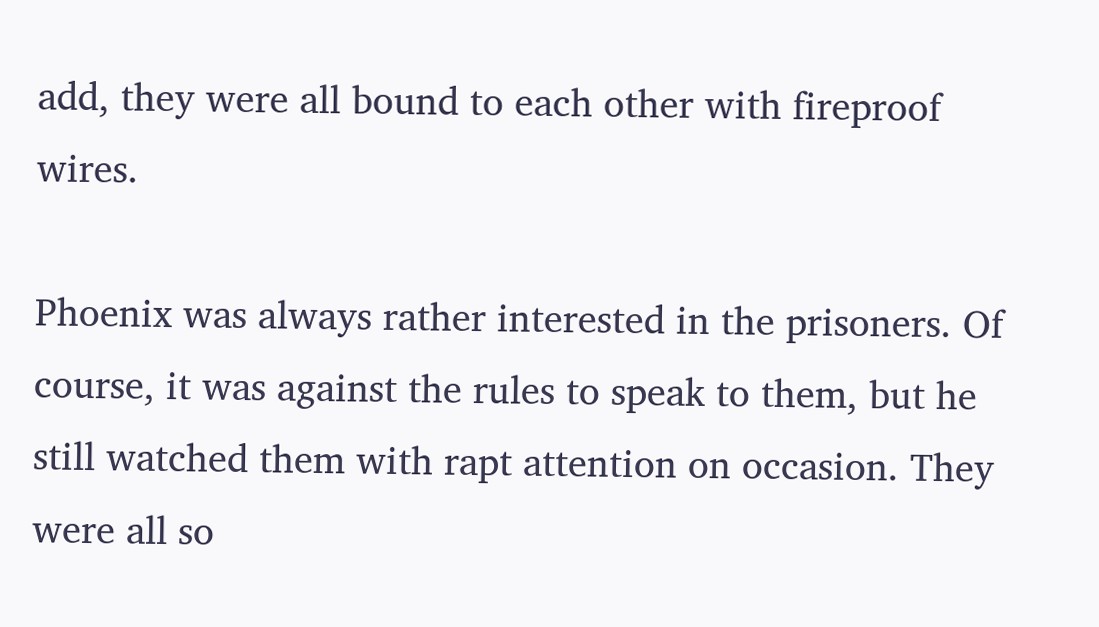add, they were all bound to each other with fireproof wires.

Phoenix was always rather interested in the prisoners. Of course, it was against the rules to speak to them, but he still watched them with rapt attention on occasion. They were all so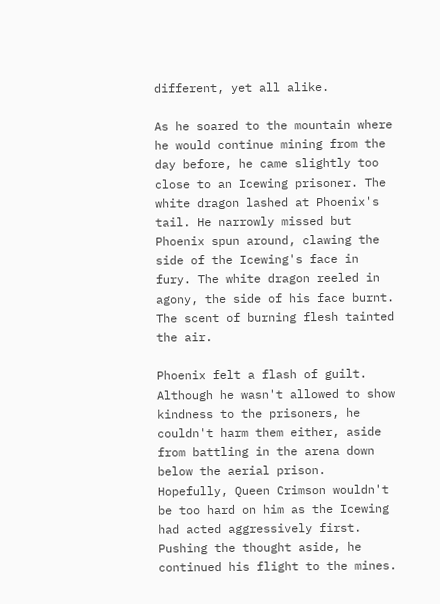different, yet all alike.

As he soared to the mountain where he would continue mining from the day before, he came slightly too close to an Icewing prisoner. The white dragon lashed at Phoenix's tail. He narrowly missed but Phoenix spun around, clawing the side of the Icewing's face in fury. The white dragon reeled in agony, the side of his face burnt. The scent of burning flesh tainted the air.

Phoenix felt a flash of guilt. Although he wasn't allowed to show kindness to the prisoners, he couldn't harm them either, aside from battling in the arena down below the aerial prison. Hopefully, Queen Crimson wouldn't be too hard on him as the Icewing had acted aggressively first. Pushing the thought aside, he continued his flight to the mines.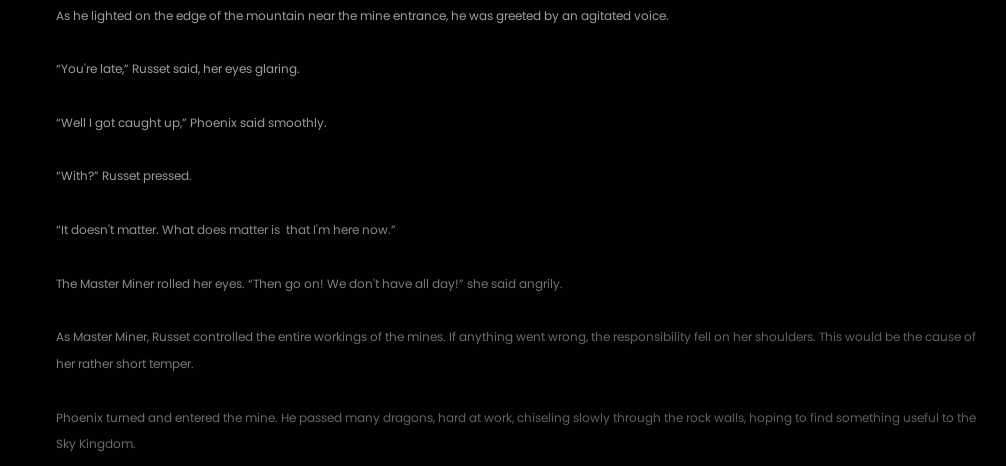As he lighted on the edge of the mountain near the mine entrance, he was greeted by an agitated voice.

“You're late,” Russet said, her eyes glaring.

“Well I got caught up,” Phoenix said smoothly.

“With?” Russet pressed.

“It doesn't matter. What does matter is  that I'm here now.”

The Master Miner rolled her eyes. “Then go on! We don't have all day!” she said angrily.

As Master Miner, Russet controlled the entire workings of the mines. If anything went wrong, the responsibility fell on her shoulders. This would be the cause of her rather short temper.

Phoenix turned and entered the mine. He passed many dragons, hard at work, chiseling slowly through the rock walls, hoping to find something useful to the Sky Kingdom.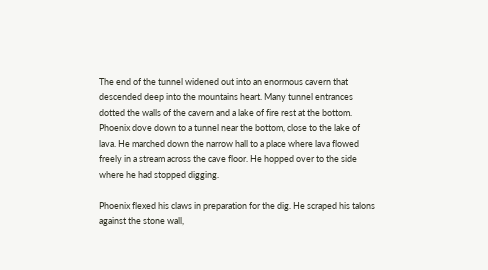The end of the tunnel widened out into an enormous cavern that descended deep into the mountains heart. Many tunnel entrances dotted the walls of the cavern and a lake of fire rest at the bottom. Phoenix dove down to a tunnel near the bottom, close to the lake of lava. He marched down the narrow hall to a place where lava flowed freely in a stream across the cave floor. He hopped over to the side where he had stopped digging.

Phoenix flexed his claws in preparation for the dig. He scraped his talons against the stone wall,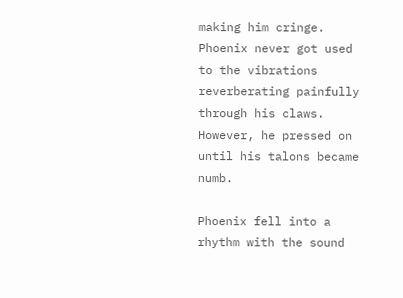making him cringe. Phoenix never got used to the vibrations reverberating painfully through his claws. However, he pressed on until his talons became numb.

Phoenix fell into a rhythm with the sound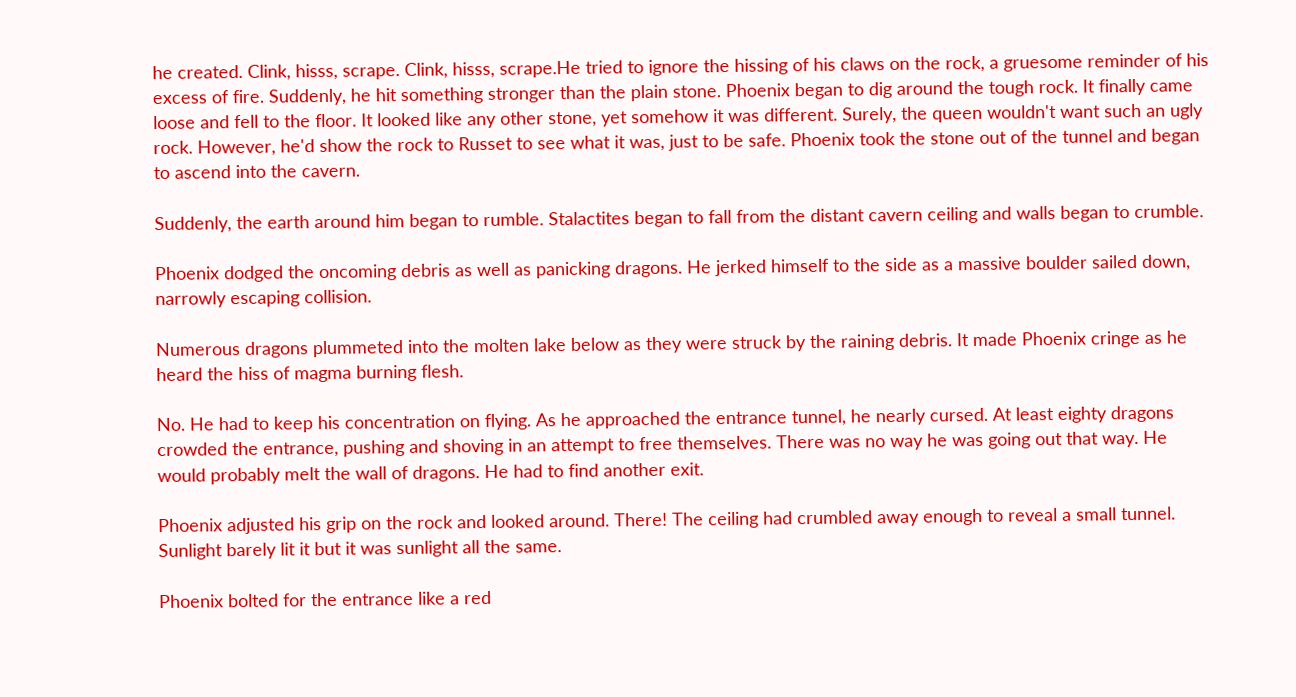he created. Clink, hisss, scrape. Clink, hisss, scrape.He tried to ignore the hissing of his claws on the rock, a gruesome reminder of his excess of fire. Suddenly, he hit something stronger than the plain stone. Phoenix began to dig around the tough rock. It finally came loose and fell to the floor. It looked like any other stone, yet somehow it was different. Surely, the queen wouldn't want such an ugly rock. However, he'd show the rock to Russet to see what it was, just to be safe. Phoenix took the stone out of the tunnel and began to ascend into the cavern.

Suddenly, the earth around him began to rumble. Stalactites began to fall from the distant cavern ceiling and walls began to crumble.

Phoenix dodged the oncoming debris as well as panicking dragons. He jerked himself to the side as a massive boulder sailed down, narrowly escaping collision.

Numerous dragons plummeted into the molten lake below as they were struck by the raining debris. It made Phoenix cringe as he heard the hiss of magma burning flesh.

No. He had to keep his concentration on flying. As he approached the entrance tunnel, he nearly cursed. At least eighty dragons crowded the entrance, pushing and shoving in an attempt to free themselves. There was no way he was going out that way. He would probably melt the wall of dragons. He had to find another exit.

Phoenix adjusted his grip on the rock and looked around. There! The ceiling had crumbled away enough to reveal a small tunnel. Sunlight barely lit it but it was sunlight all the same.

Phoenix bolted for the entrance like a red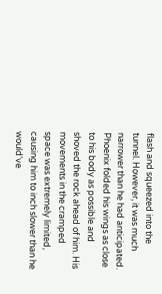flash and squeezed into the tunnel. However, it was much narrower than he had anticipated. Phoenix folded his wings as close to his body as possible and shoved the rock ahead of him. His movements in the cramped space was extremely limited, causing him to inch slower than he would've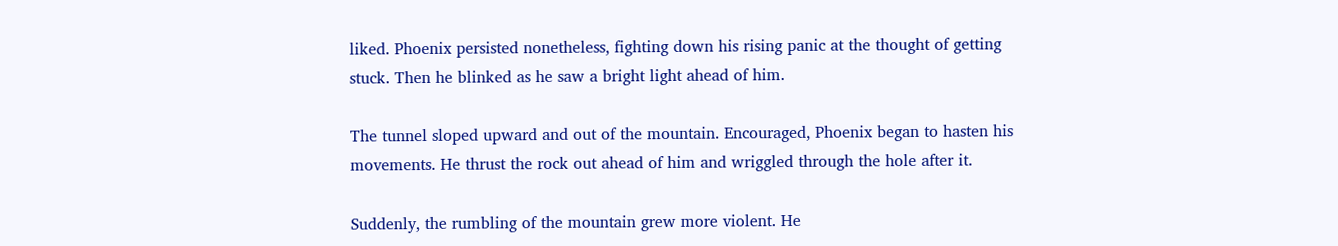liked. Phoenix persisted nonetheless, fighting down his rising panic at the thought of getting stuck. Then he blinked as he saw a bright light ahead of him.

The tunnel sloped upward and out of the mountain. Encouraged, Phoenix began to hasten his movements. He thrust the rock out ahead of him and wriggled through the hole after it.

Suddenly, the rumbling of the mountain grew more violent. He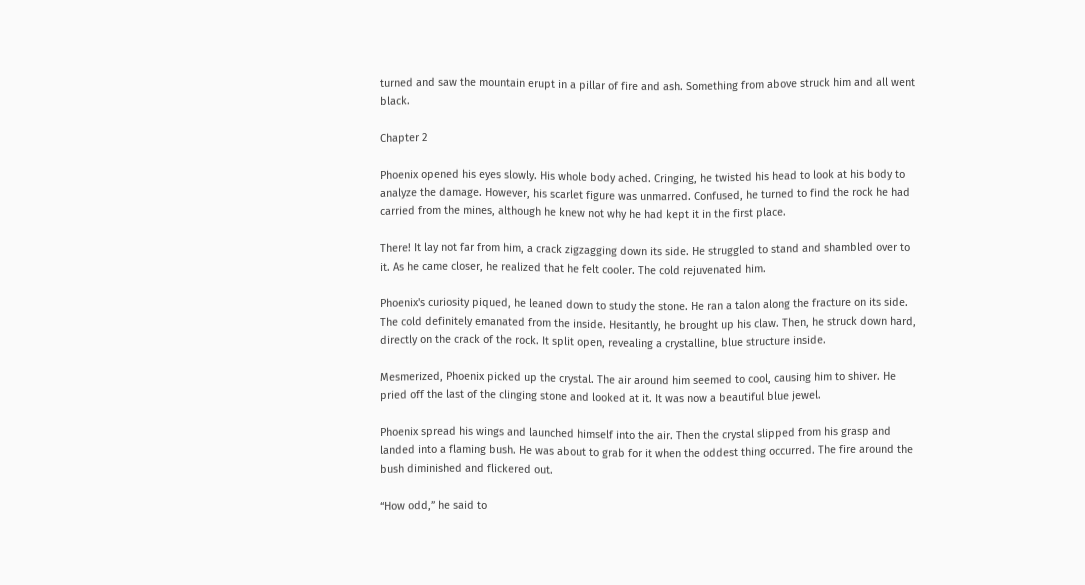turned and saw the mountain erupt in a pillar of fire and ash. Something from above struck him and all went black.

Chapter 2

Phoenix opened his eyes slowly. His whole body ached. Cringing, he twisted his head to look at his body to analyze the damage. However, his scarlet figure was unmarred. Confused, he turned to find the rock he had carried from the mines, although he knew not why he had kept it in the first place.

There! It lay not far from him, a crack zigzagging down its side. He struggled to stand and shambled over to it. As he came closer, he realized that he felt cooler. The cold rejuvenated him.

Phoenix's curiosity piqued, he leaned down to study the stone. He ran a talon along the fracture on its side. The cold definitely emanated from the inside. Hesitantly, he brought up his claw. Then, he struck down hard, directly on the crack of the rock. It split open, revealing a crystalline, blue structure inside.

Mesmerized, Phoenix picked up the crystal. The air around him seemed to cool, causing him to shiver. He pried off the last of the clinging stone and looked at it. It was now a beautiful blue jewel.

Phoenix spread his wings and launched himself into the air. Then the crystal slipped from his grasp and landed into a flaming bush. He was about to grab for it when the oddest thing occurred. The fire around the bush diminished and flickered out.

“How odd,” he said to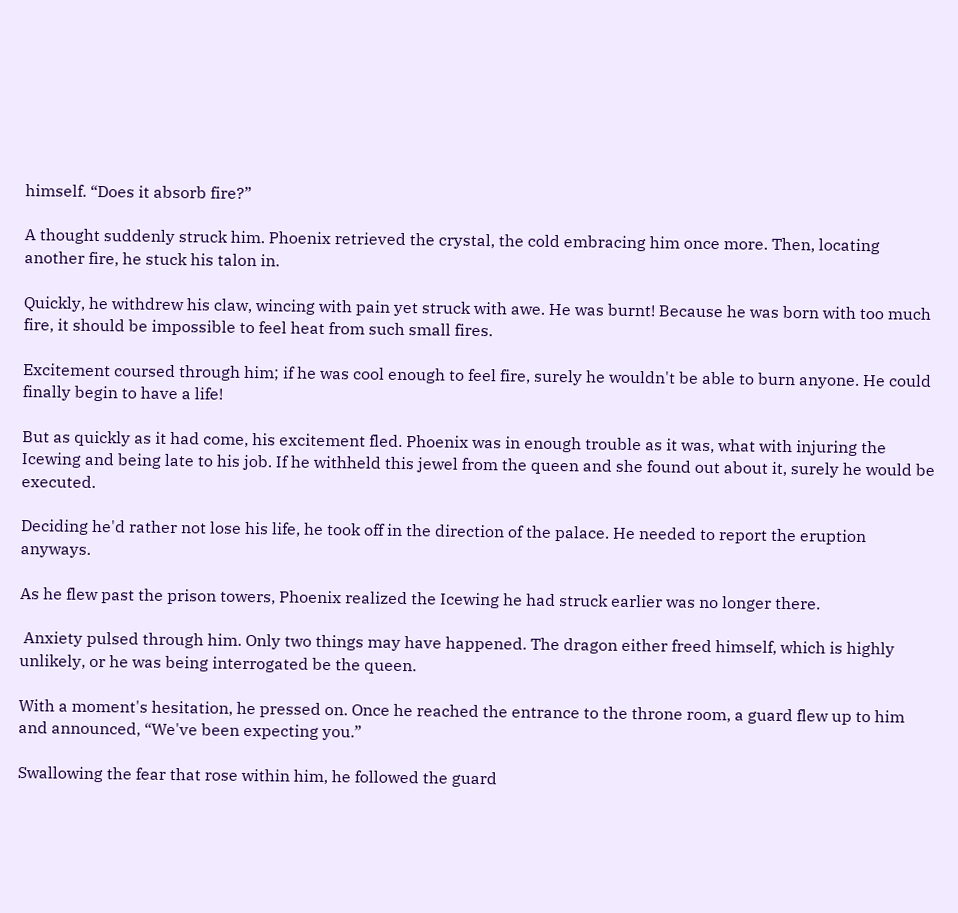himself. “Does it absorb fire?”

A thought suddenly struck him. Phoenix retrieved the crystal, the cold embracing him once more. Then, locating another fire, he stuck his talon in.

Quickly, he withdrew his claw, wincing with pain yet struck with awe. He was burnt! Because he was born with too much fire, it should be impossible to feel heat from such small fires.

Excitement coursed through him; if he was cool enough to feel fire, surely he wouldn't be able to burn anyone. He could finally begin to have a life!

But as quickly as it had come, his excitement fled. Phoenix was in enough trouble as it was, what with injuring the Icewing and being late to his job. If he withheld this jewel from the queen and she found out about it, surely he would be executed.

Deciding he'd rather not lose his life, he took off in the direction of the palace. He needed to report the eruption anyways.

As he flew past the prison towers, Phoenix realized the Icewing he had struck earlier was no longer there.

 Anxiety pulsed through him. Only two things may have happened. The dragon either freed himself, which is highly unlikely, or he was being interrogated be the queen.

With a moment's hesitation, he pressed on. Once he reached the entrance to the throne room, a guard flew up to him and announced, “We've been expecting you.”

Swallowing the fear that rose within him, he followed the guard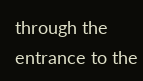through the entrance to the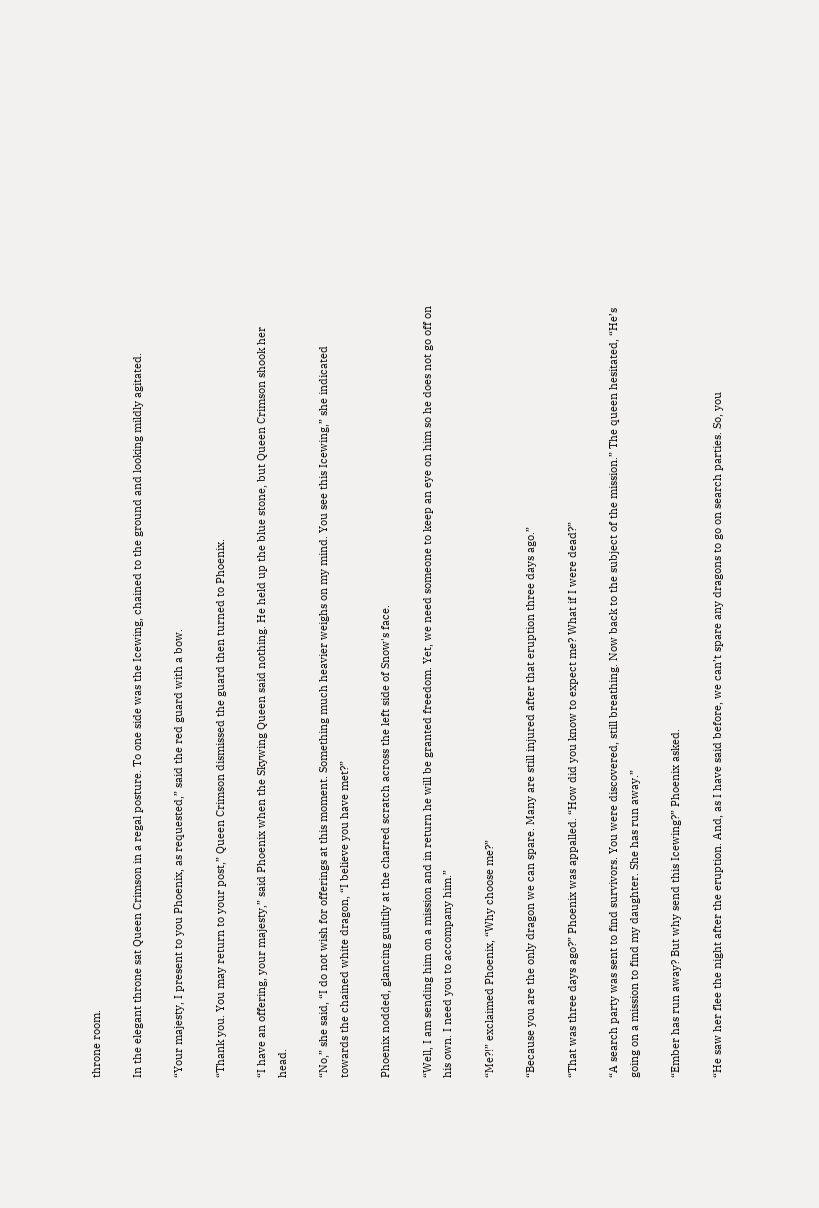throne room.

In the elegant throne sat Queen Crimson in a regal posture. To one side was the Icewing, chained to the ground and looking mildly agitated.

“Your majesty, I present to you Phoenix, as requested,” said the red guard with a bow.

“Thank you. You may return to your post,” Queen Crimson dismissed the guard then turned to Phoenix.

“I have an offering, your majesty,” said Phoenix when the Skywing Queen said nothing. He held up the blue stone, but Queen Crimson shook her head.

“No,” she said, “I do not wish for offerings at this moment. Something much heavier weighs on my mind. You see this Icewing,” she indicated towards the chained white dragon, “I believe you have met?”

Phoenix nodded, glancing guiltily at the charred scratch across the left side of Snow's face.

“Well, I am sending him on a mission and in return he will be granted freedom. Yet, we need someone to keep an eye on him so he does not go off on his own. I need you to accompany him.”

“Me?!” exclaimed Phoenix, “Why choose me?”

“Because you are the only dragon we can spare. Many are still injured after that eruption three days ago.”

“That was three days ago?” Phoenix was appalled. “How did you know to expect me? What if I were dead?”

“A search party was sent to find survivors. You were discovered, still breathing. Now back to the subject of the mission.” The queen hesitated, “He’s going on a mission to find my daughter. She has run away.”

“Ember has run away? But why send this Icewing?” Phoenix asked.

“He saw her flee the night after the eruption. And, as I have said before, we can’t spare any dragons to go on search parties. So, you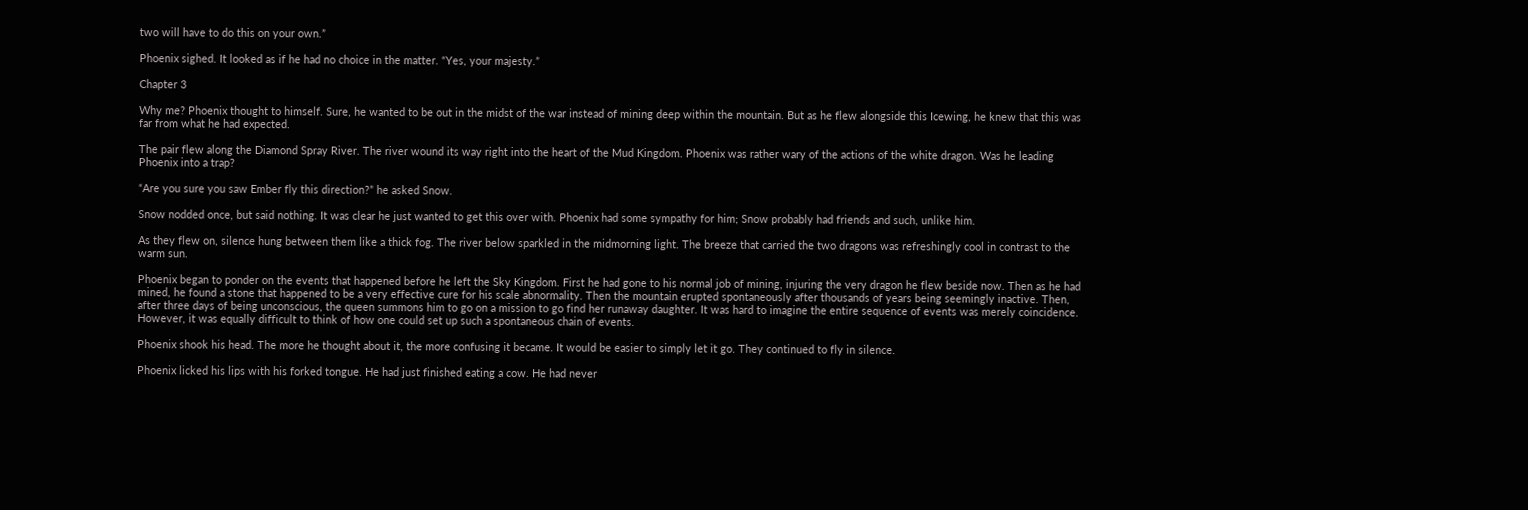two will have to do this on your own.”

Phoenix sighed. It looked as if he had no choice in the matter. “Yes, your majesty.”

Chapter 3

Why me? Phoenix thought to himself. Sure, he wanted to be out in the midst of the war instead of mining deep within the mountain. But as he flew alongside this Icewing, he knew that this was far from what he had expected.

The pair flew along the Diamond Spray River. The river wound its way right into the heart of the Mud Kingdom. Phoenix was rather wary of the actions of the white dragon. Was he leading Phoenix into a trap?

“Are you sure you saw Ember fly this direction?” he asked Snow.

Snow nodded once, but said nothing. It was clear he just wanted to get this over with. Phoenix had some sympathy for him; Snow probably had friends and such, unlike him.

As they flew on, silence hung between them like a thick fog. The river below sparkled in the midmorning light. The breeze that carried the two dragons was refreshingly cool in contrast to the warm sun.

Phoenix began to ponder on the events that happened before he left the Sky Kingdom. First he had gone to his normal job of mining, injuring the very dragon he flew beside now. Then as he had mined, he found a stone that happened to be a very effective cure for his scale abnormality. Then the mountain erupted spontaneously after thousands of years being seemingly inactive. Then, after three days of being unconscious, the queen summons him to go on a mission to go find her runaway daughter. It was hard to imagine the entire sequence of events was merely coincidence. However, it was equally difficult to think of how one could set up such a spontaneous chain of events.

Phoenix shook his head. The more he thought about it, the more confusing it became. It would be easier to simply let it go. They continued to fly in silence.

Phoenix licked his lips with his forked tongue. He had just finished eating a cow. He had never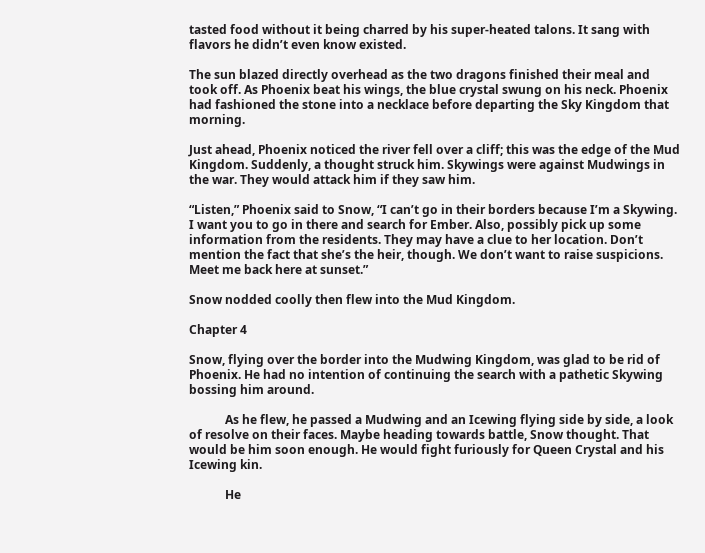tasted food without it being charred by his super-heated talons. It sang with flavors he didn’t even know existed.

The sun blazed directly overhead as the two dragons finished their meal and took off. As Phoenix beat his wings, the blue crystal swung on his neck. Phoenix had fashioned the stone into a necklace before departing the Sky Kingdom that morning.

Just ahead, Phoenix noticed the river fell over a cliff; this was the edge of the Mud Kingdom. Suddenly, a thought struck him. Skywings were against Mudwings in the war. They would attack him if they saw him.

“Listen,” Phoenix said to Snow, “I can’t go in their borders because I’m a Skywing. I want you to go in there and search for Ember. Also, possibly pick up some information from the residents. They may have a clue to her location. Don’t mention the fact that she’s the heir, though. We don’t want to raise suspicions. Meet me back here at sunset.”

Snow nodded coolly then flew into the Mud Kingdom.

Chapter 4

Snow, flying over the border into the Mudwing Kingdom, was glad to be rid of Phoenix. He had no intention of continuing the search with a pathetic Skywing bossing him around.

            As he flew, he passed a Mudwing and an Icewing flying side by side, a look of resolve on their faces. Maybe heading towards battle, Snow thought. That would be him soon enough. He would fight furiously for Queen Crystal and his Icewing kin.

            He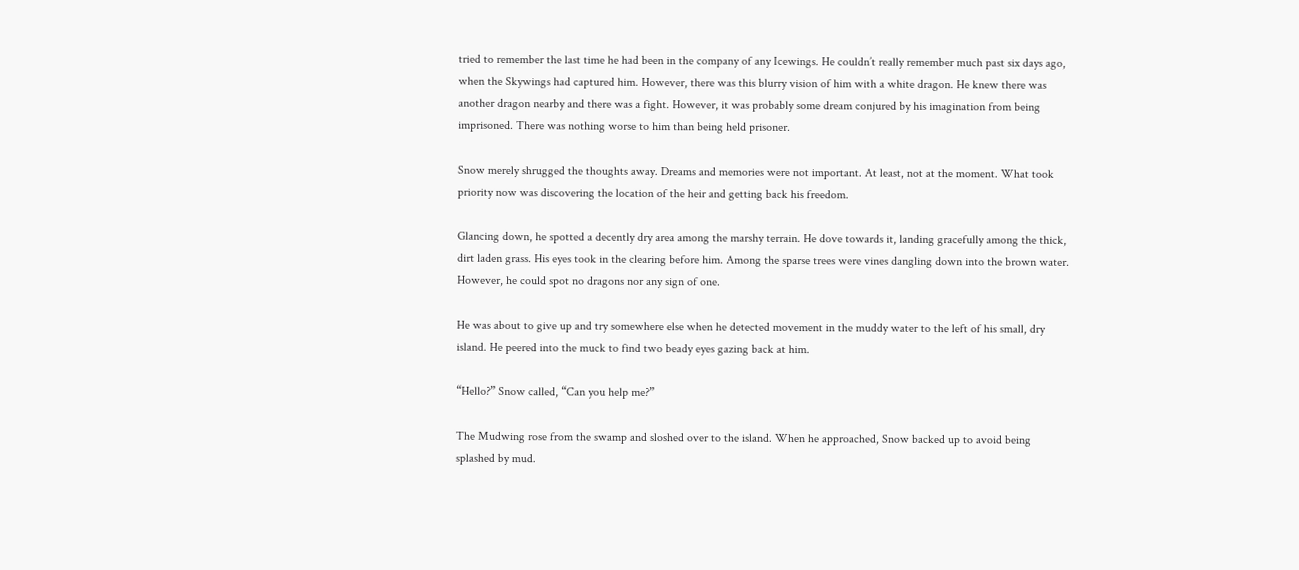tried to remember the last time he had been in the company of any Icewings. He couldn’t really remember much past six days ago, when the Skywings had captured him. However, there was this blurry vision of him with a white dragon. He knew there was another dragon nearby and there was a fight. However, it was probably some dream conjured by his imagination from being imprisoned. There was nothing worse to him than being held prisoner.

Snow merely shrugged the thoughts away. Dreams and memories were not important. At least, not at the moment. What took priority now was discovering the location of the heir and getting back his freedom.

Glancing down, he spotted a decently dry area among the marshy terrain. He dove towards it, landing gracefully among the thick, dirt laden grass. His eyes took in the clearing before him. Among the sparse trees were vines dangling down into the brown water. However, he could spot no dragons nor any sign of one.

He was about to give up and try somewhere else when he detected movement in the muddy water to the left of his small, dry island. He peered into the muck to find two beady eyes gazing back at him.

“Hello?” Snow called, “Can you help me?”

The Mudwing rose from the swamp and sloshed over to the island. When he approached, Snow backed up to avoid being splashed by mud.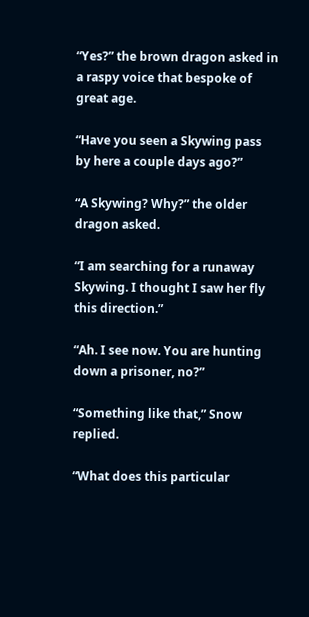“Yes?” the brown dragon asked in a raspy voice that bespoke of great age.

“Have you seen a Skywing pass by here a couple days ago?”

“A Skywing? Why?” the older dragon asked.

“I am searching for a runaway Skywing. I thought I saw her fly this direction.”

“Ah. I see now. You are hunting down a prisoner, no?”

“Something like that,” Snow replied.

“What does this particular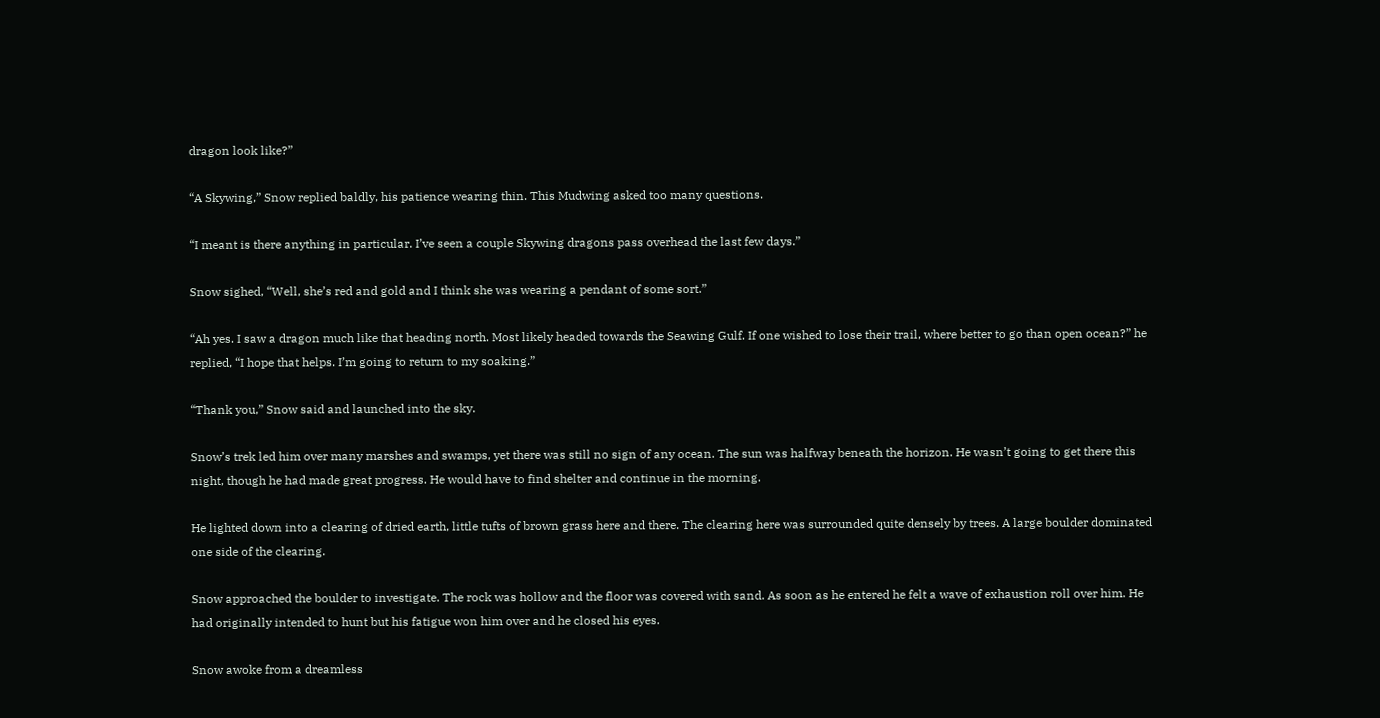dragon look like?”

“A Skywing,” Snow replied baldly, his patience wearing thin. This Mudwing asked too many questions.

“I meant is there anything in particular. I’ve seen a couple Skywing dragons pass overhead the last few days.”

Snow sighed, “Well, she’s red and gold and I think she was wearing a pendant of some sort.”

“Ah yes. I saw a dragon much like that heading north. Most likely headed towards the Seawing Gulf. If one wished to lose their trail, where better to go than open ocean?” he replied, “I hope that helps. I’m going to return to my soaking.”

“Thank you,” Snow said and launched into the sky.

Snow’s trek led him over many marshes and swamps, yet there was still no sign of any ocean. The sun was halfway beneath the horizon. He wasn’t going to get there this night, though he had made great progress. He would have to find shelter and continue in the morning.

He lighted down into a clearing of dried earth, little tufts of brown grass here and there. The clearing here was surrounded quite densely by trees. A large boulder dominated one side of the clearing.

Snow approached the boulder to investigate. The rock was hollow and the floor was covered with sand. As soon as he entered he felt a wave of exhaustion roll over him. He had originally intended to hunt but his fatigue won him over and he closed his eyes.

Snow awoke from a dreamless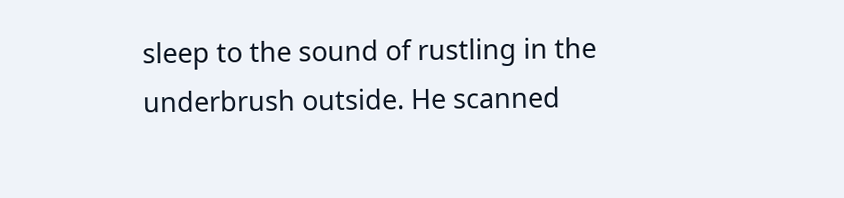sleep to the sound of rustling in the underbrush outside. He scanned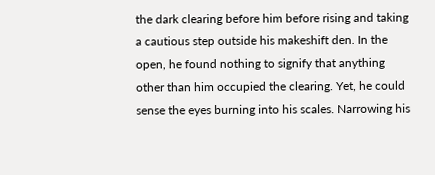the dark clearing before him before rising and taking a cautious step outside his makeshift den. In the open, he found nothing to signify that anything other than him occupied the clearing. Yet, he could sense the eyes burning into his scales. Narrowing his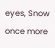eyes, Snow once more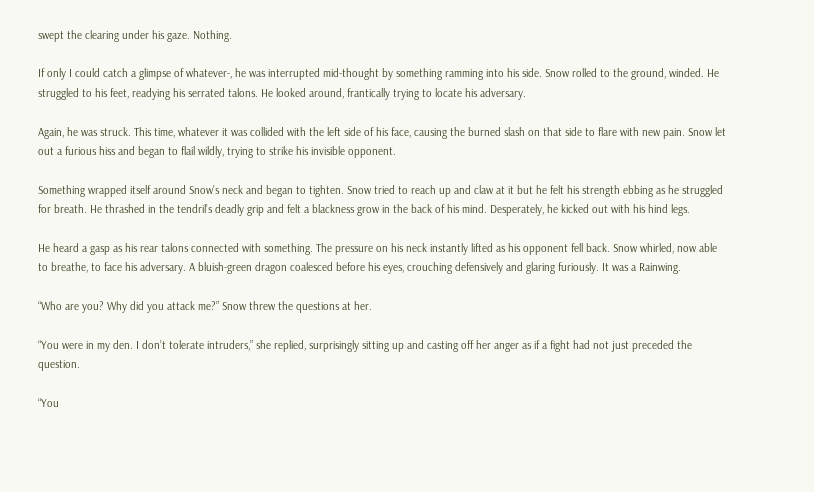swept the clearing under his gaze. Nothing.

If only I could catch a glimpse of whatever-, he was interrupted mid-thought by something ramming into his side. Snow rolled to the ground, winded. He struggled to his feet, readying his serrated talons. He looked around, frantically trying to locate his adversary.

Again, he was struck. This time, whatever it was collided with the left side of his face, causing the burned slash on that side to flare with new pain. Snow let out a furious hiss and began to flail wildly, trying to strike his invisible opponent.

Something wrapped itself around Snow’s neck and began to tighten. Snow tried to reach up and claw at it but he felt his strength ebbing as he struggled for breath. He thrashed in the tendril’s deadly grip and felt a blackness grow in the back of his mind. Desperately, he kicked out with his hind legs.

He heard a gasp as his rear talons connected with something. The pressure on his neck instantly lifted as his opponent fell back. Snow whirled, now able to breathe, to face his adversary. A bluish-green dragon coalesced before his eyes, crouching defensively and glaring furiously. It was a Rainwing.

“Who are you? Why did you attack me?” Snow threw the questions at her.

“You were in my den. I don’t tolerate intruders,” she replied, surprisingly sitting up and casting off her anger as if a fight had not just preceded the question.

“You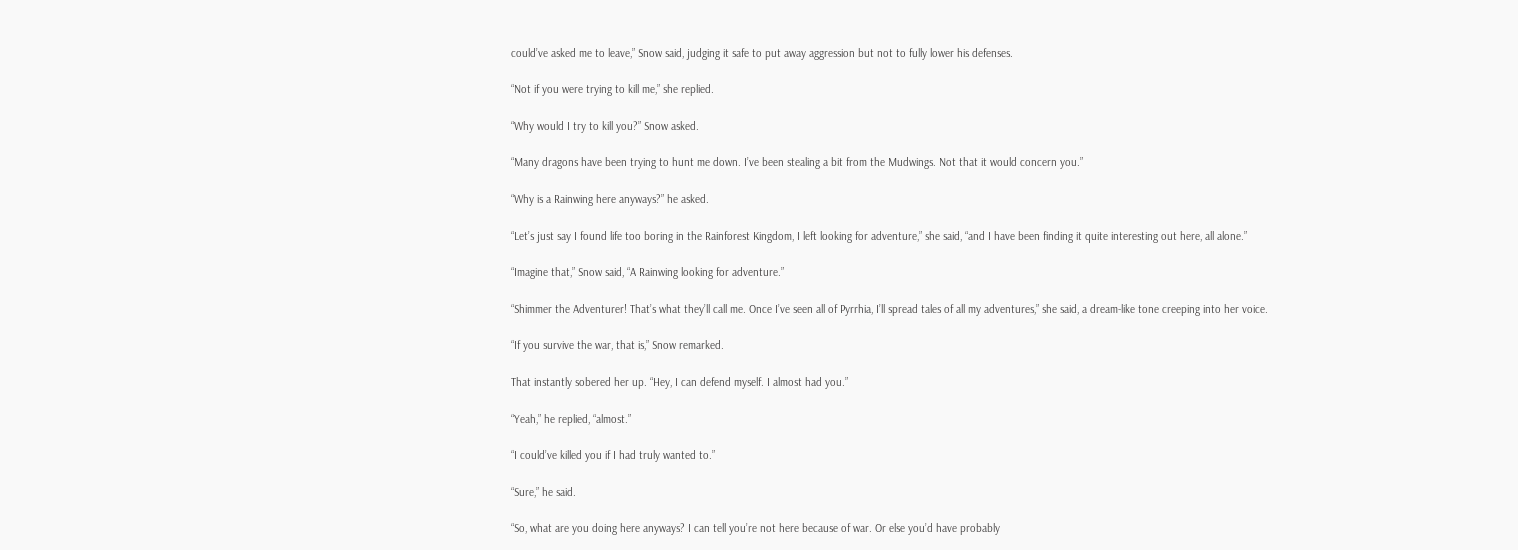could’ve asked me to leave,” Snow said, judging it safe to put away aggression but not to fully lower his defenses.

“Not if you were trying to kill me,” she replied.

“Why would I try to kill you?” Snow asked.

“Many dragons have been trying to hunt me down. I’ve been stealing a bit from the Mudwings. Not that it would concern you.”

“Why is a Rainwing here anyways?” he asked.

“Let’s just say I found life too boring in the Rainforest Kingdom, I left looking for adventure,” she said, “and I have been finding it quite interesting out here, all alone.”

“Imagine that,” Snow said, “A Rainwing looking for adventure.”

“Shimmer the Adventurer! That’s what they’ll call me. Once I’ve seen all of Pyrrhia, I’ll spread tales of all my adventures,” she said, a dream-like tone creeping into her voice.

“If you survive the war, that is,” Snow remarked.

That instantly sobered her up. “Hey, I can defend myself. I almost had you.”

“Yeah,” he replied, “almost.”

“I could’ve killed you if I had truly wanted to.”

“Sure,” he said.

“So, what are you doing here anyways? I can tell you’re not here because of war. Or else you’d have probably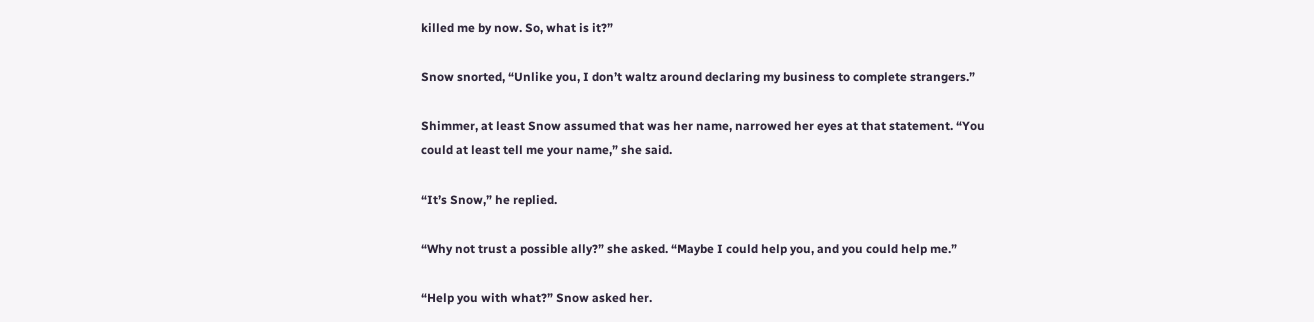killed me by now. So, what is it?”

Snow snorted, “Unlike you, I don’t waltz around declaring my business to complete strangers.”

Shimmer, at least Snow assumed that was her name, narrowed her eyes at that statement. “You could at least tell me your name,” she said.

“It’s Snow,” he replied.

“Why not trust a possible ally?” she asked. “Maybe I could help you, and you could help me.”

“Help you with what?” Snow asked her.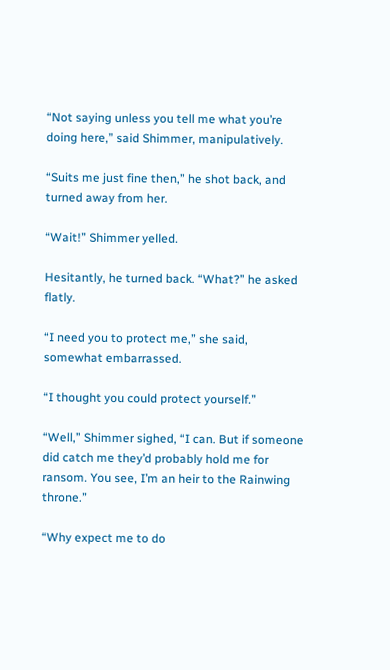“Not saying unless you tell me what you’re doing here,” said Shimmer, manipulatively.

“Suits me just fine then,” he shot back, and turned away from her.

“Wait!” Shimmer yelled.

Hesitantly, he turned back. “What?” he asked flatly.

“I need you to protect me,” she said, somewhat embarrassed.

“I thought you could protect yourself.”

“Well,” Shimmer sighed, “I can. But if someone did catch me they’d probably hold me for ransom. You see, I’m an heir to the Rainwing throne.”

“Why expect me to do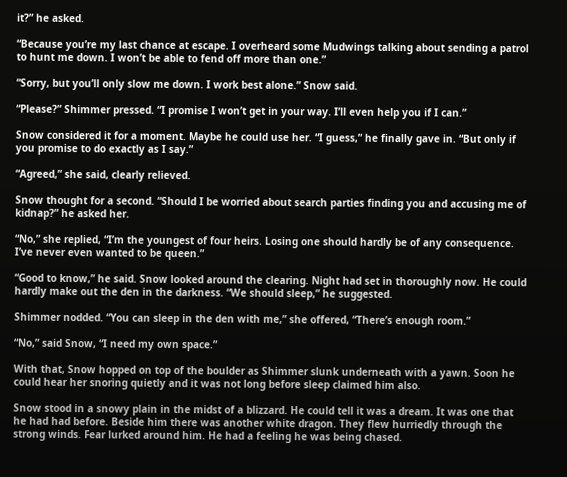it?” he asked.

“Because you’re my last chance at escape. I overheard some Mudwings talking about sending a patrol to hunt me down. I won’t be able to fend off more than one.”

“Sorry, but you’ll only slow me down. I work best alone.” Snow said.

“Please?” Shimmer pressed. “I promise I won’t get in your way. I’ll even help you if I can.”

Snow considered it for a moment. Maybe he could use her. “I guess,” he finally gave in. “But only if you promise to do exactly as I say.”

“Agreed,” she said, clearly relieved.

Snow thought for a second. “Should I be worried about search parties finding you and accusing me of kidnap?” he asked her.

“No,” she replied, “I’m the youngest of four heirs. Losing one should hardly be of any consequence. I’ve never even wanted to be queen.”

“Good to know,” he said. Snow looked around the clearing. Night had set in thoroughly now. He could hardly make out the den in the darkness. “We should sleep,” he suggested.

Shimmer nodded. “You can sleep in the den with me,” she offered, “There’s enough room.”

“No,” said Snow, “I need my own space.”

With that, Snow hopped on top of the boulder as Shimmer slunk underneath with a yawn. Soon he could hear her snoring quietly and it was not long before sleep claimed him also.

Snow stood in a snowy plain in the midst of a blizzard. He could tell it was a dream. It was one that he had had before. Beside him there was another white dragon. They flew hurriedly through the strong winds. Fear lurked around him. He had a feeling he was being chased.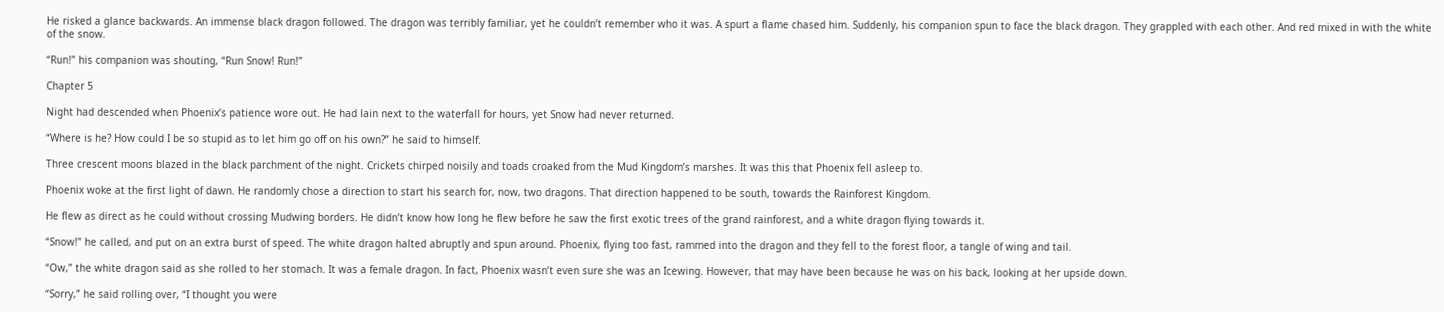He risked a glance backwards. An immense black dragon followed. The dragon was terribly familiar, yet he couldn’t remember who it was. A spurt a flame chased him. Suddenly, his companion spun to face the black dragon. They grappled with each other. And red mixed in with the white of the snow.

“Run!” his companion was shouting, “Run Snow! Run!”

Chapter 5

Night had descended when Phoenix’s patience wore out. He had lain next to the waterfall for hours, yet Snow had never returned.

“Where is he? How could I be so stupid as to let him go off on his own?” he said to himself.

Three crescent moons blazed in the black parchment of the night. Crickets chirped noisily and toads croaked from the Mud Kingdom’s marshes. It was this that Phoenix fell asleep to.

Phoenix woke at the first light of dawn. He randomly chose a direction to start his search for, now, two dragons. That direction happened to be south, towards the Rainforest Kingdom.

He flew as direct as he could without crossing Mudwing borders. He didn’t know how long he flew before he saw the first exotic trees of the grand rainforest, and a white dragon flying towards it.

“Snow!” he called, and put on an extra burst of speed. The white dragon halted abruptly and spun around. Phoenix, flying too fast, rammed into the dragon and they fell to the forest floor, a tangle of wing and tail.

“Ow,” the white dragon said as she rolled to her stomach. It was a female dragon. In fact, Phoenix wasn’t even sure she was an Icewing. However, that may have been because he was on his back, looking at her upside down.

“Sorry,” he said rolling over, “I thought you were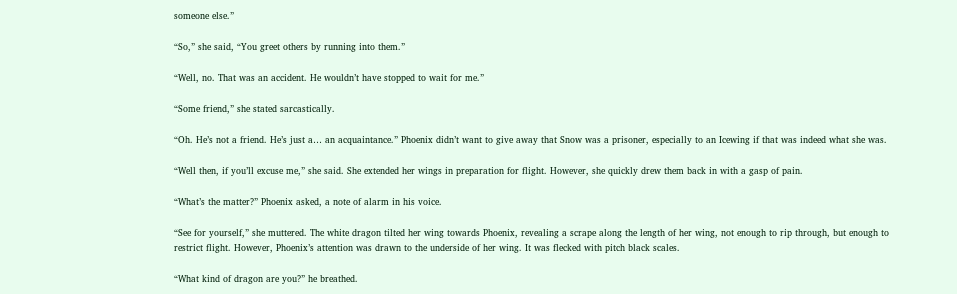someone else.”

“So,” she said, “You greet others by running into them.”

“Well, no. That was an accident. He wouldn’t have stopped to wait for me.”

“Some friend,” she stated sarcastically.

“Oh. He’s not a friend. He’s just a… an acquaintance.” Phoenix didn’t want to give away that Snow was a prisoner, especially to an Icewing if that was indeed what she was.

“Well then, if you’ll excuse me,” she said. She extended her wings in preparation for flight. However, she quickly drew them back in with a gasp of pain.

“What’s the matter?” Phoenix asked, a note of alarm in his voice.

“See for yourself,” she muttered. The white dragon tilted her wing towards Phoenix, revealing a scrape along the length of her wing, not enough to rip through, but enough to restrict flight. However, Phoenix’s attention was drawn to the underside of her wing. It was flecked with pitch black scales.

“What kind of dragon are you?” he breathed.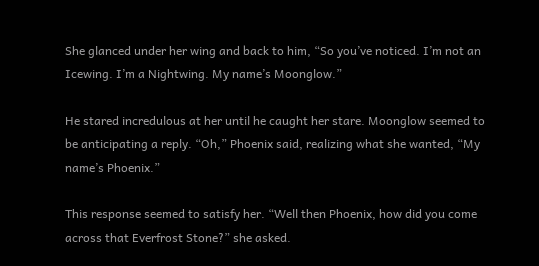She glanced under her wing and back to him, “So you’ve noticed. I’m not an Icewing. I’m a Nightwing. My name’s Moonglow.”

He stared incredulous at her until he caught her stare. Moonglow seemed to be anticipating a reply. “Oh,” Phoenix said, realizing what she wanted, “My name’s Phoenix.”

This response seemed to satisfy her. “Well then Phoenix, how did you come across that Everfrost Stone?” she asked.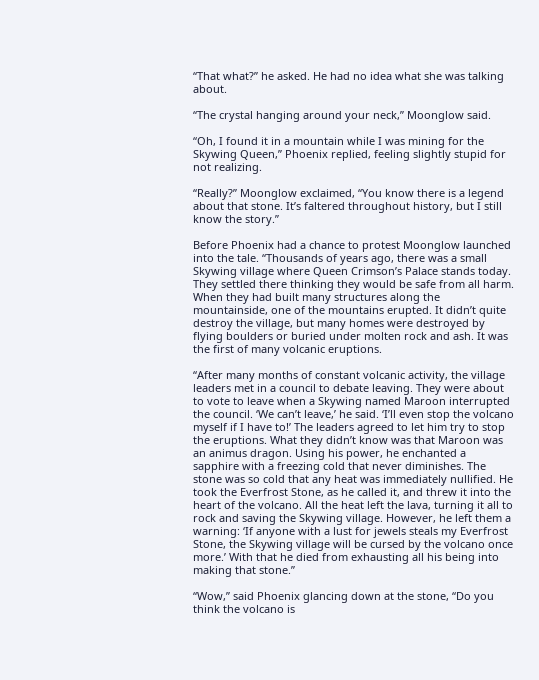“That what?” he asked. He had no idea what she was talking about.

“The crystal hanging around your neck,” Moonglow said.

“Oh, I found it in a mountain while I was mining for the Skywing Queen,” Phoenix replied, feeling slightly stupid for not realizing.

“Really?” Moonglow exclaimed, “You know there is a legend about that stone. It’s faltered throughout history, but I still know the story.”

Before Phoenix had a chance to protest Moonglow launched into the tale. “Thousands of years ago, there was a small Skywing village where Queen Crimson’s Palace stands today. They settled there thinking they would be safe from all harm. When they had built many structures along the mountainside, one of the mountains erupted. It didn’t quite destroy the village, but many homes were destroyed by flying boulders or buried under molten rock and ash. It was the first of many volcanic eruptions.

“After many months of constant volcanic activity, the village leaders met in a council to debate leaving. They were about to vote to leave when a Skywing named Maroon interrupted the council. ‘We can’t leave,’ he said. ‘I’ll even stop the volcano myself if I have to!’ The leaders agreed to let him try to stop the eruptions. What they didn’t know was that Maroon was an animus dragon. Using his power, he enchanted a sapphire with a freezing cold that never diminishes. The stone was so cold that any heat was immediately nullified. He took the Everfrost Stone, as he called it, and threw it into the heart of the volcano. All the heat left the lava, turning it all to rock and saving the Skywing village. However, he left them a warning: ‘If anyone with a lust for jewels steals my Everfrost Stone, the Skywing village will be cursed by the volcano once more.’ With that he died from exhausting all his being into making that stone.”

“Wow,” said Phoenix glancing down at the stone, “Do you think the volcano is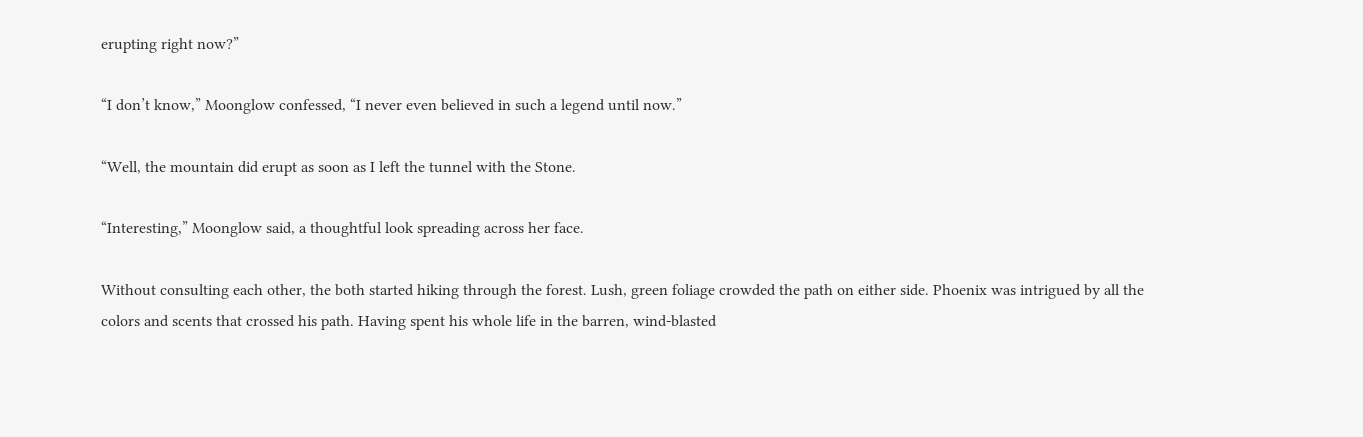erupting right now?”

“I don’t know,” Moonglow confessed, “I never even believed in such a legend until now.”

“Well, the mountain did erupt as soon as I left the tunnel with the Stone.

“Interesting,” Moonglow said, a thoughtful look spreading across her face.

Without consulting each other, the both started hiking through the forest. Lush, green foliage crowded the path on either side. Phoenix was intrigued by all the colors and scents that crossed his path. Having spent his whole life in the barren, wind-blasted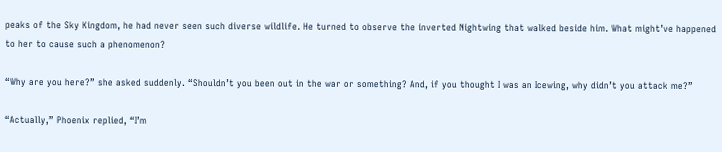peaks of the Sky Kingdom, he had never seen such diverse wildlife. He turned to observe the inverted Nightwing that walked beside him. What might’ve happened to her to cause such a phenomenon?

“Why are you here?” she asked suddenly. “Shouldn’t you been out in the war or something? And, if you thought I was an Icewing, why didn’t you attack me?”

“Actually,” Phoenix replied, “I’m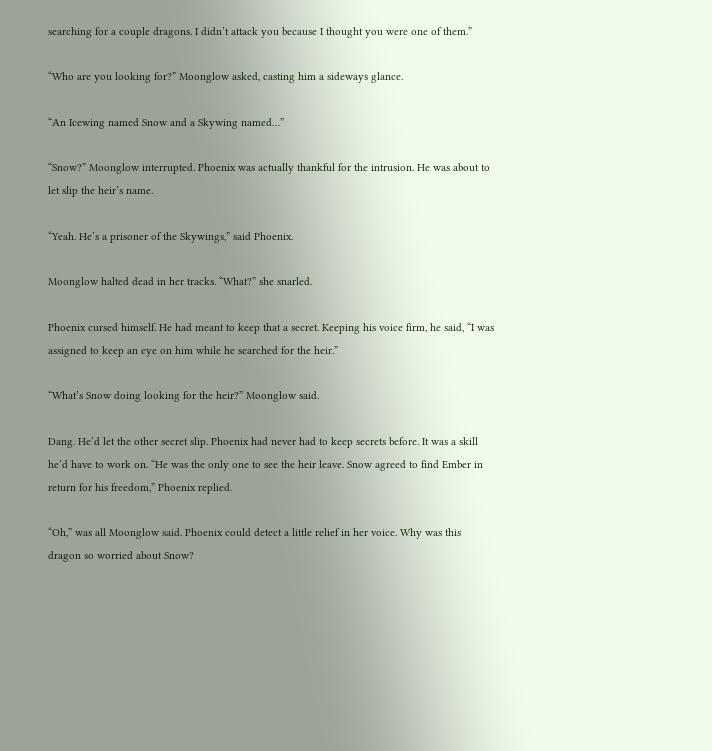searching for a couple dragons. I didn’t attack you because I thought you were one of them.”

“Who are you looking for?” Moonglow asked, casting him a sideways glance.

“An Icewing named Snow and a Skywing named…”

“Snow?” Moonglow interrupted. Phoenix was actually thankful for the intrusion. He was about to let slip the heir’s name.

“Yeah. He’s a prisoner of the Skywings,” said Phoenix.

Moonglow halted dead in her tracks. “What?” she snarled.

Phoenix cursed himself. He had meant to keep that a secret. Keeping his voice firm, he said, “I was assigned to keep an eye on him while he searched for the heir.”

“What’s Snow doing looking for the heir?” Moonglow said.

Dang. He’d let the other secret slip. Phoenix had never had to keep secrets before. It was a skill he’d have to work on. “He was the only one to see the heir leave. Snow agreed to find Ember in return for his freedom,” Phoenix replied.

“Oh,” was all Moonglow said. Phoenix could detect a little relief in her voice. Why was this dragon so worried about Snow?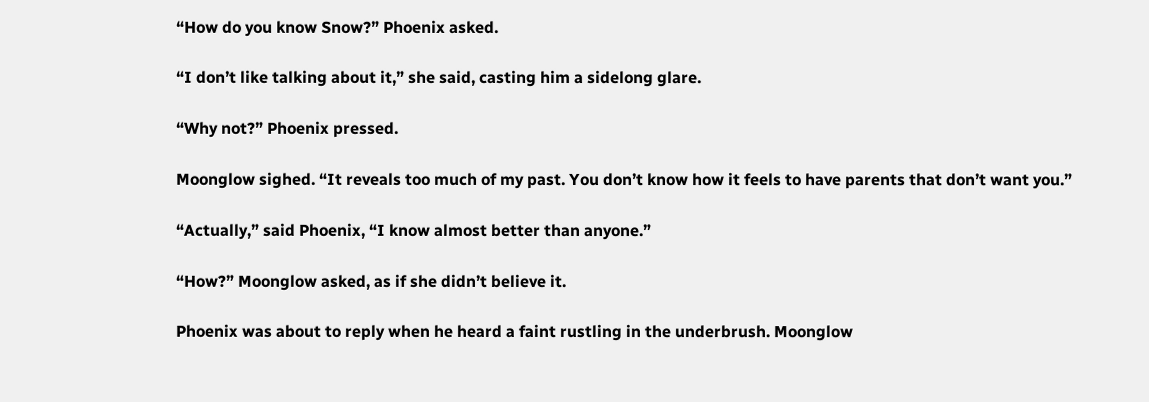“How do you know Snow?” Phoenix asked.

“I don’t like talking about it,” she said, casting him a sidelong glare.

“Why not?” Phoenix pressed.

Moonglow sighed. “It reveals too much of my past. You don’t know how it feels to have parents that don’t want you.”

“Actually,” said Phoenix, “I know almost better than anyone.”

“How?” Moonglow asked, as if she didn’t believe it.

Phoenix was about to reply when he heard a faint rustling in the underbrush. Moonglow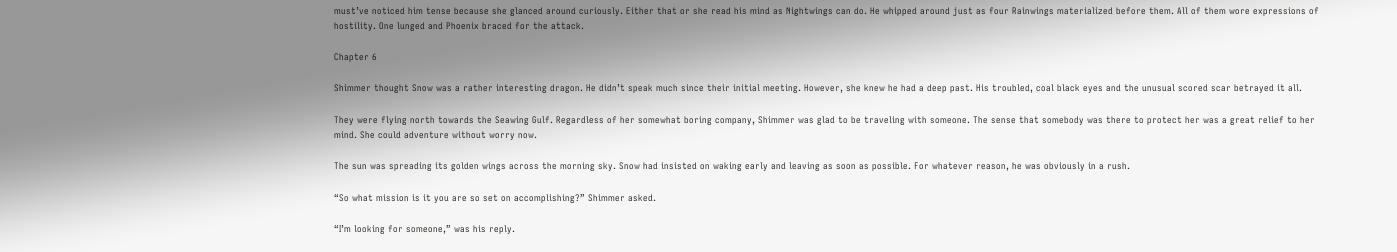must’ve noticed him tense because she glanced around curiously. Either that or she read his mind as Nightwings can do. He whipped around just as four Rainwings materialized before them. All of them wore expressions of hostility. One lunged and Phoenix braced for the attack.

Chapter 6

Shimmer thought Snow was a rather interesting dragon. He didn’t speak much since their initial meeting. However, she knew he had a deep past. His troubled, coal black eyes and the unusual scored scar betrayed it all.

They were flying north towards the Seawing Gulf. Regardless of her somewhat boring company, Shimmer was glad to be traveling with someone. The sense that somebody was there to protect her was a great relief to her mind. She could adventure without worry now.

The sun was spreading its golden wings across the morning sky. Snow had insisted on waking early and leaving as soon as possible. For whatever reason, he was obviously in a rush.

“So what mission is it you are so set on accomplishing?” Shimmer asked.

“I’m looking for someone,” was his reply.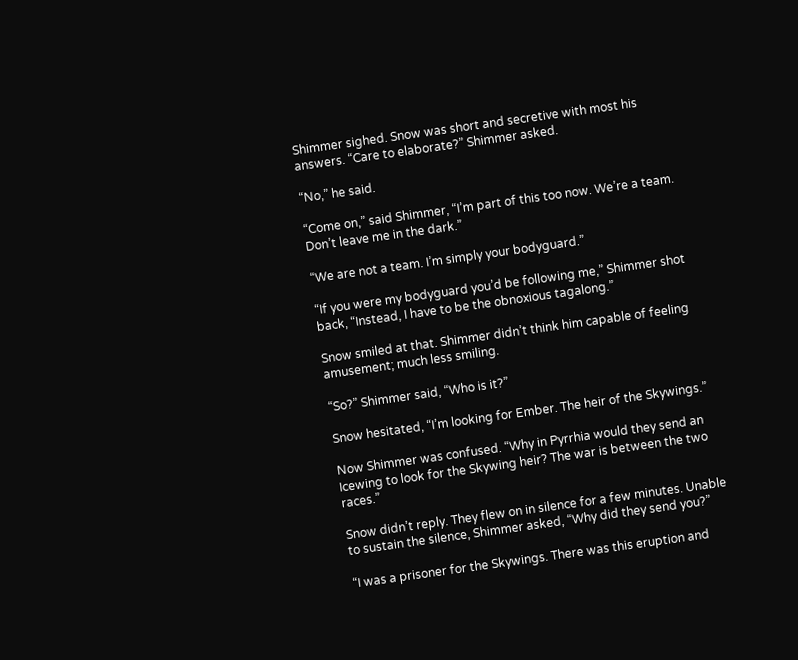Shimmer sighed. Snow was short and secretive with most his answers. “Care to elaborate?” Shimmer asked.

“No,” he said.

“Come on,” said Shimmer, “I’m part of this too now. We’re a team. Don’t leave me in the dark.”

“We are not a team. I’m simply your bodyguard.”

“If you were my bodyguard you’d be following me,” Shimmer shot back, “Instead, I have to be the obnoxious tagalong.”

Snow smiled at that. Shimmer didn’t think him capable of feeling amusement; much less smiling.

“So?” Shimmer said, “Who is it?”

Snow hesitated, “I’m looking for Ember. The heir of the Skywings.”

Now Shimmer was confused. “Why in Pyrrhia would they send an Icewing to look for the Skywing heir? The war is between the two races.”

Snow didn’t reply. They flew on in silence for a few minutes. Unable to sustain the silence, Shimmer asked, “Why did they send you?”

“I was a prisoner for the Skywings. There was this eruption and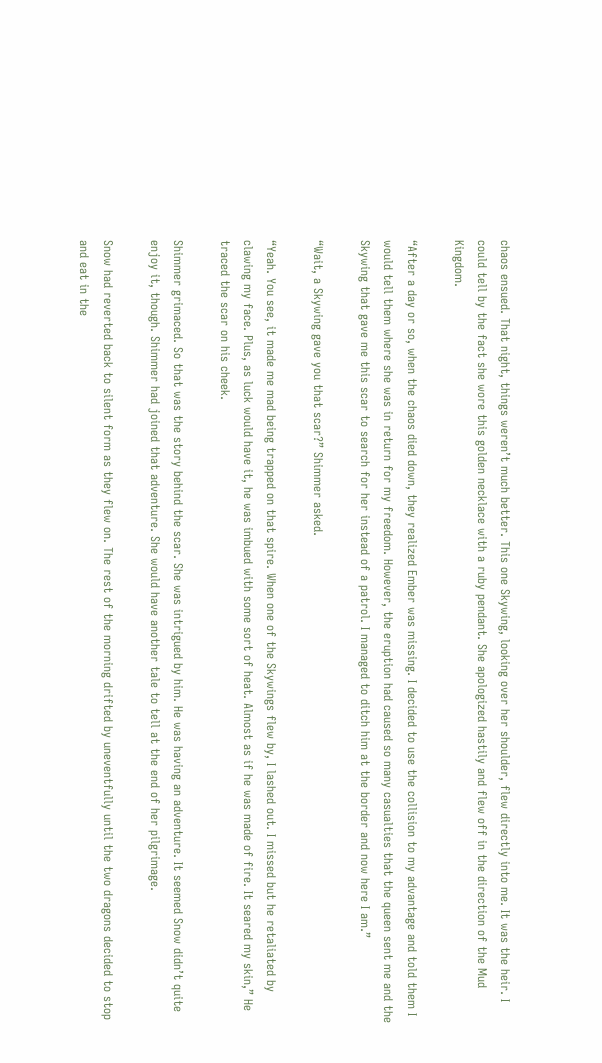chaos ensued. That night, things weren’t much better. This one Skywing, looking over her shoulder, flew directly into me. It was the heir. I could tell by the fact she wore this golden necklace with a ruby pendant. She apologized hastily and flew off in the direction of the Mud Kingdom.

“After a day or so, when the chaos died down, they realized Ember was missing. I decided to use the collision to my advantage and told them I would tell them where she was in return for my freedom. However, the eruption had caused so many casualties that the queen sent me and the Skywing that gave me this scar to search for her instead of a patrol. I managed to ditch him at the border and now here I am.”

“Wait, a Skywing gave you that scar?” Shimmer asked.

“Yeah. You see, it made me mad being trapped on that spire. When one of the Skywings flew by, I lashed out. I missed but he retaliated by clawing my face. Plus, as luck would have it, he was imbued with some sort of heat. Almost as if he was made of fire. It seared my skin,” He traced the scar on his cheek.

Shimmer grimaced. So that was the story behind the scar. She was intrigued by him. He was having an adventure. It seemed Snow didn’t quite enjoy it, though. Shimmer had joined that adventure. She would have another tale to tell at the end of her pilgrimage.

Snow had reverted back to silent form as they flew on. The rest of the morning drifted by uneventfully until the two dragons decided to stop and eat in the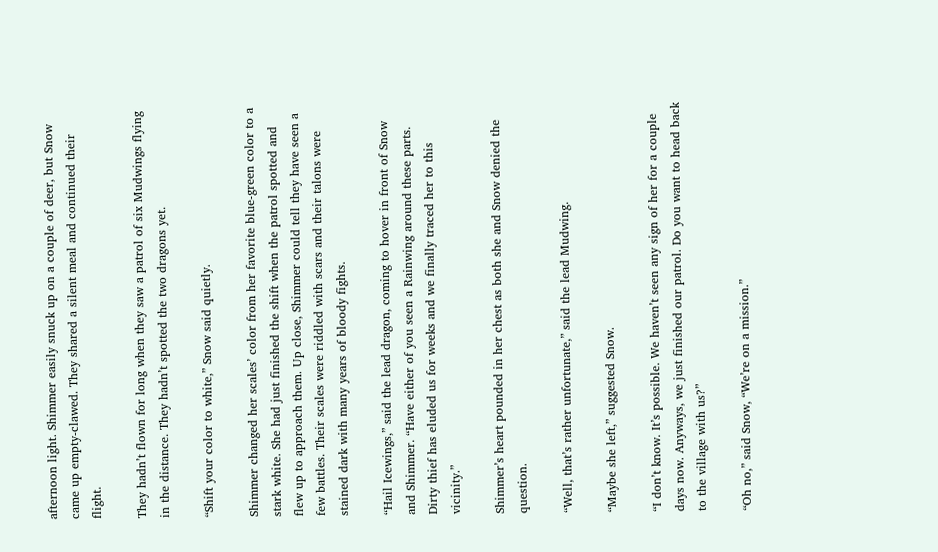afternoon light. Shimmer easily snuck up on a couple of deer, but Snow came up empty-clawed. They shared a silent meal and continued their flight.

They hadn’t flown for long when they saw a patrol of six Mudwings flying in the distance. They hadn’t spotted the two dragons yet.

“Shift your color to white,” Snow said quietly.

Shimmer changed her scales’ color from her favorite blue-green color to a stark white. She had just finished the shift when the patrol spotted and flew up to approach them. Up close, Shimmer could tell they have seen a few battles. Their scales were riddled with scars and their talons were stained dark with many years of bloody fights.

“Hail Icewings,” said the lead dragon, coming to hover in front of Snow and Shimmer. “Have either of you seen a Rainwing around these parts. Dirty thief has eluded us for weeks and we finally traced her to this vicinity.”

Shimmer’s heart pounded in her chest as both she and Snow denied the question.

“Well, that’s rather unfortunate,” said the lead Mudwing.

“Maybe she left,” suggested Snow.

“I don’t know. It’s possible. We haven’t seen any sign of her for a couple days now. Anyways, we just finished our patrol. Do you want to head back to the village with us?”

“Oh no,” said Snow, “We’re on a mission.”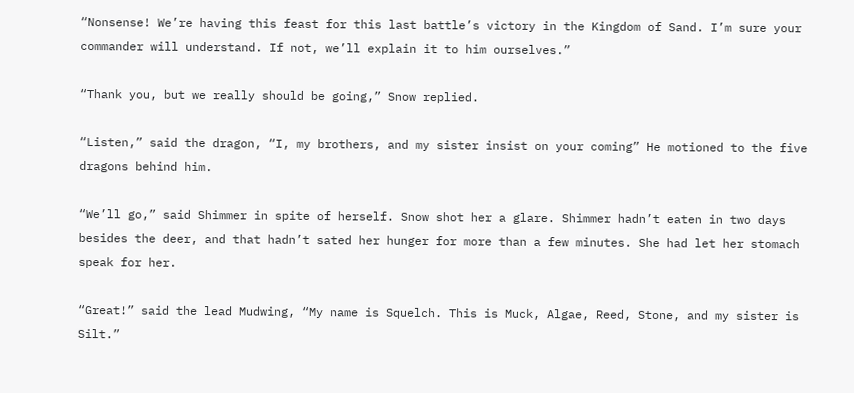“Nonsense! We’re having this feast for this last battle’s victory in the Kingdom of Sand. I’m sure your commander will understand. If not, we’ll explain it to him ourselves.”

“Thank you, but we really should be going,” Snow replied.

“Listen,” said the dragon, “I, my brothers, and my sister insist on your coming” He motioned to the five dragons behind him.

“We’ll go,” said Shimmer in spite of herself. Snow shot her a glare. Shimmer hadn’t eaten in two days besides the deer, and that hadn’t sated her hunger for more than a few minutes. She had let her stomach speak for her.

“Great!” said the lead Mudwing, “My name is Squelch. This is Muck, Algae, Reed, Stone, and my sister is Silt.”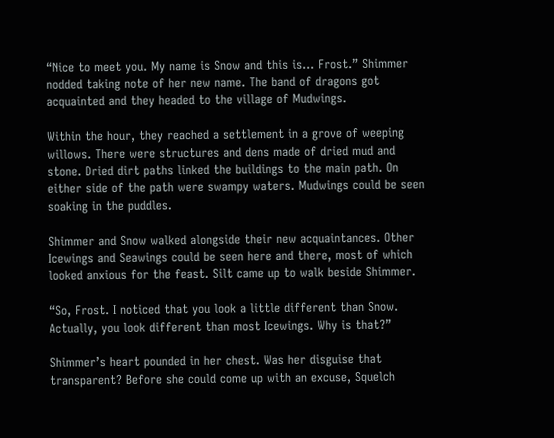“Nice to meet you. My name is Snow and this is… Frost.” Shimmer nodded taking note of her new name. The band of dragons got acquainted and they headed to the village of Mudwings.

Within the hour, they reached a settlement in a grove of weeping willows. There were structures and dens made of dried mud and stone. Dried dirt paths linked the buildings to the main path. On either side of the path were swampy waters. Mudwings could be seen soaking in the puddles.

Shimmer and Snow walked alongside their new acquaintances. Other Icewings and Seawings could be seen here and there, most of which looked anxious for the feast. Silt came up to walk beside Shimmer.

“So, Frost. I noticed that you look a little different than Snow. Actually, you look different than most Icewings. Why is that?”

Shimmer’s heart pounded in her chest. Was her disguise that transparent? Before she could come up with an excuse, Squelch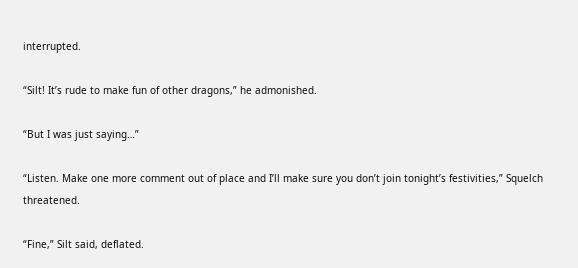interrupted.

“Silt! It’s rude to make fun of other dragons,” he admonished.

“But I was just saying…”

“Listen. Make one more comment out of place and I’ll make sure you don’t join tonight’s festivities,” Squelch threatened.

“Fine,” Silt said, deflated.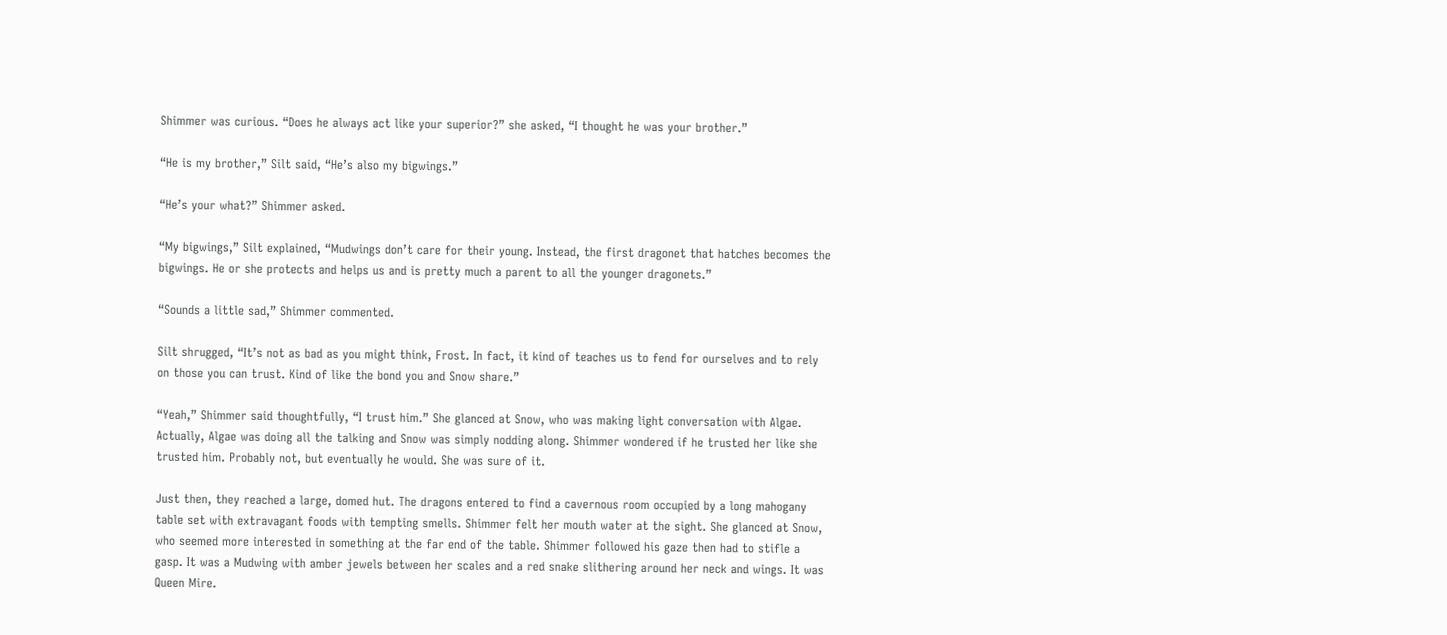Shimmer was curious. “Does he always act like your superior?” she asked, “I thought he was your brother.”

“He is my brother,” Silt said, “He’s also my bigwings.”

“He’s your what?” Shimmer asked.

“My bigwings,” Silt explained, “Mudwings don’t care for their young. Instead, the first dragonet that hatches becomes the bigwings. He or she protects and helps us and is pretty much a parent to all the younger dragonets.”

“Sounds a little sad,” Shimmer commented.

Silt shrugged, “It’s not as bad as you might think, Frost. In fact, it kind of teaches us to fend for ourselves and to rely on those you can trust. Kind of like the bond you and Snow share.”

“Yeah,” Shimmer said thoughtfully, “I trust him.” She glanced at Snow, who was making light conversation with Algae. Actually, Algae was doing all the talking and Snow was simply nodding along. Shimmer wondered if he trusted her like she trusted him. Probably not, but eventually he would. She was sure of it.

Just then, they reached a large, domed hut. The dragons entered to find a cavernous room occupied by a long mahogany table set with extravagant foods with tempting smells. Shimmer felt her mouth water at the sight. She glanced at Snow, who seemed more interested in something at the far end of the table. Shimmer followed his gaze then had to stifle a gasp. It was a Mudwing with amber jewels between her scales and a red snake slithering around her neck and wings. It was Queen Mire.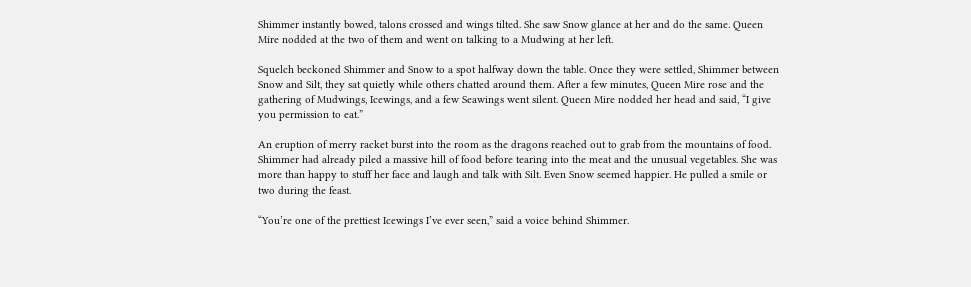Shimmer instantly bowed, talons crossed and wings tilted. She saw Snow glance at her and do the same. Queen Mire nodded at the two of them and went on talking to a Mudwing at her left.

Squelch beckoned Shimmer and Snow to a spot halfway down the table. Once they were settled, Shimmer between Snow and Silt, they sat quietly while others chatted around them. After a few minutes, Queen Mire rose and the gathering of Mudwings, Icewings, and a few Seawings went silent. Queen Mire nodded her head and said, “I give you permission to eat.”

An eruption of merry racket burst into the room as the dragons reached out to grab from the mountains of food. Shimmer had already piled a massive hill of food before tearing into the meat and the unusual vegetables. She was more than happy to stuff her face and laugh and talk with Silt. Even Snow seemed happier. He pulled a smile or two during the feast.

“You’re one of the prettiest Icewings I’ve ever seen,” said a voice behind Shimmer.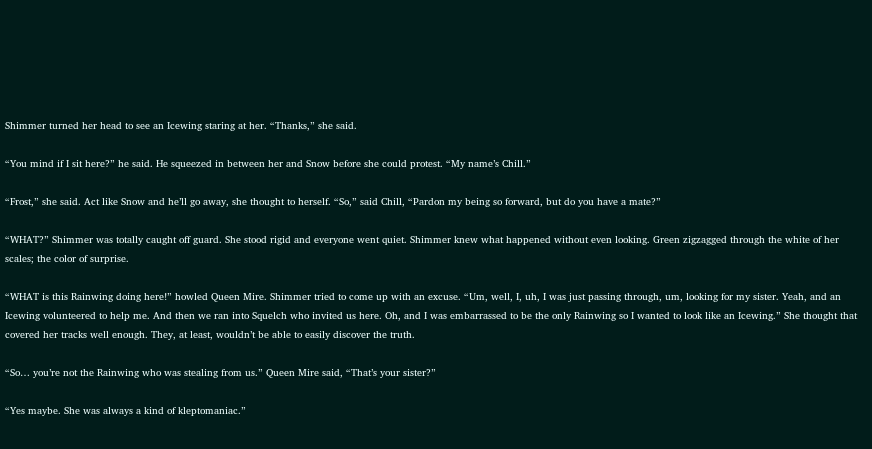Shimmer turned her head to see an Icewing staring at her. “Thanks,” she said.

“You mind if I sit here?” he said. He squeezed in between her and Snow before she could protest. “My name’s Chill.”

“Frost,” she said. Act like Snow and he’ll go away, she thought to herself. “So,” said Chill, “Pardon my being so forward, but do you have a mate?”

“WHAT?” Shimmer was totally caught off guard. She stood rigid and everyone went quiet. Shimmer knew what happened without even looking. Green zigzagged through the white of her scales; the color of surprise.

“WHAT is this Rainwing doing here!” howled Queen Mire. Shimmer tried to come up with an excuse. “Um, well, I, uh, I was just passing through, um, looking for my sister. Yeah, and an Icewing volunteered to help me. And then we ran into Squelch who invited us here. Oh, and I was embarrassed to be the only Rainwing so I wanted to look like an Icewing.” She thought that covered her tracks well enough. They, at least, wouldn’t be able to easily discover the truth.

“So… you’re not the Rainwing who was stealing from us.” Queen Mire said, “That’s your sister?”

“Yes maybe. She was always a kind of kleptomaniac.”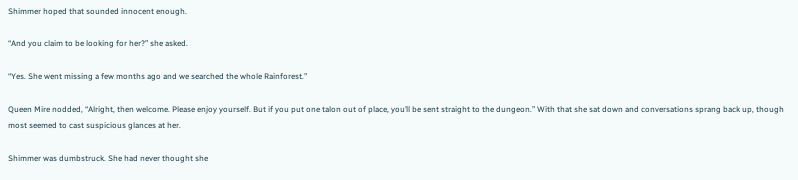Shimmer hoped that sounded innocent enough.

“And you claim to be looking for her?” she asked.

“Yes. She went missing a few months ago and we searched the whole Rainforest.”

Queen Mire nodded, “Alright, then welcome. Please enjoy yourself. But if you put one talon out of place, you’ll be sent straight to the dungeon.” With that she sat down and conversations sprang back up, though most seemed to cast suspicious glances at her.

Shimmer was dumbstruck. She had never thought she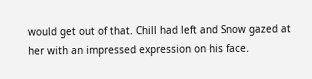would get out of that. Chill had left and Snow gazed at her with an impressed expression on his face.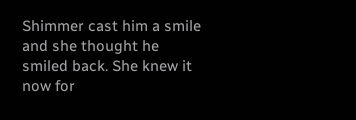Shimmer cast him a smile and she thought he smiled back. She knew it now for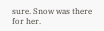sure. Snow was there for her.